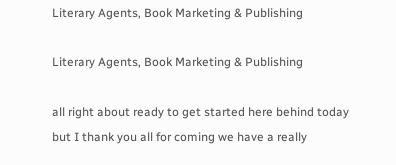Literary Agents, Book Marketing & Publishing

Literary Agents, Book Marketing & Publishing

all right about ready to get started here behind today but I thank you all for coming we have a really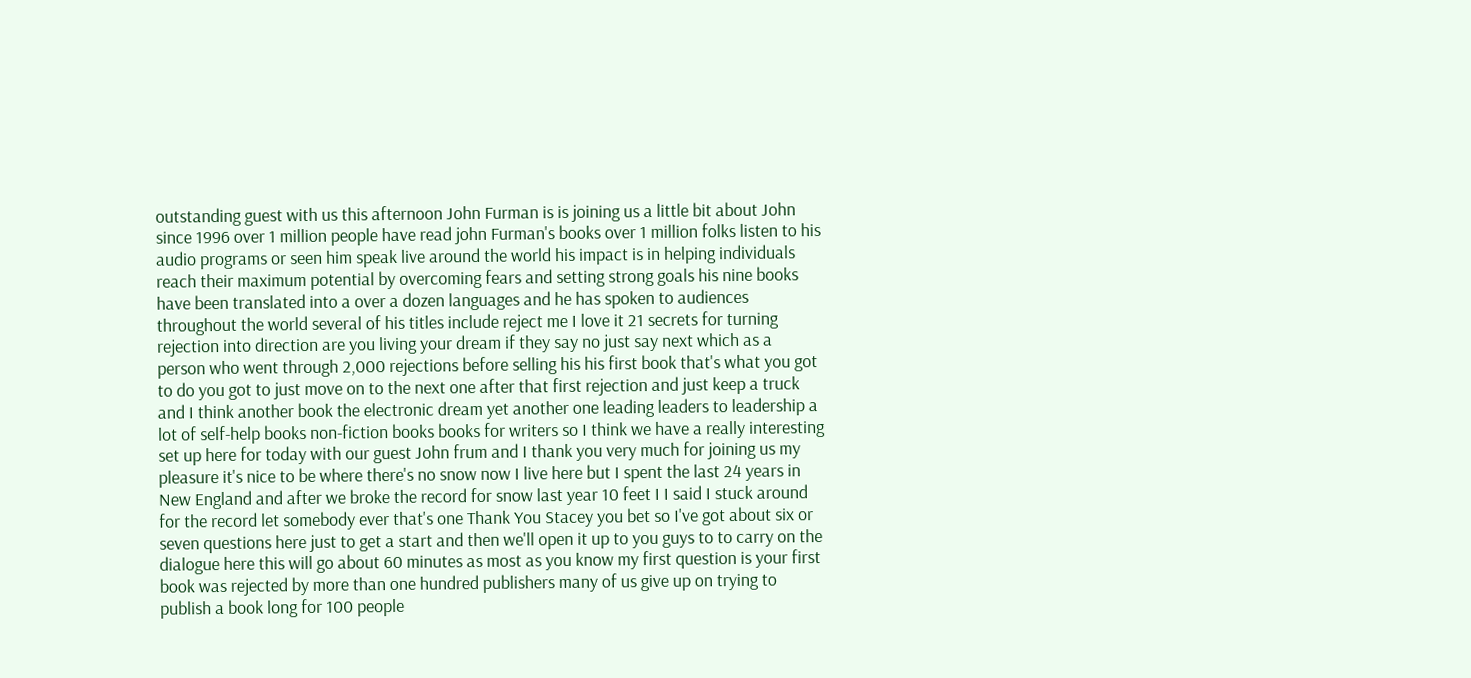outstanding guest with us this afternoon John Furman is is joining us a little bit about John since 1996 over 1 million people have read john Furman's books over 1 million folks listen to his audio programs or seen him speak live around the world his impact is in helping individuals reach their maximum potential by overcoming fears and setting strong goals his nine books have been translated into a over a dozen languages and he has spoken to audiences throughout the world several of his titles include reject me I love it 21 secrets for turning rejection into direction are you living your dream if they say no just say next which as a person who went through 2,000 rejections before selling his his first book that's what you got to do you got to just move on to the next one after that first rejection and just keep a truck and I think another book the electronic dream yet another one leading leaders to leadership a lot of self-help books non-fiction books books for writers so I think we have a really interesting set up here for today with our guest John frum and I thank you very much for joining us my pleasure it's nice to be where there's no snow now I live here but I spent the last 24 years in New England and after we broke the record for snow last year 10 feet I I said I stuck around for the record let somebody ever that's one Thank You Stacey you bet so I've got about six or seven questions here just to get a start and then we'll open it up to you guys to to carry on the dialogue here this will go about 60 minutes as most as you know my first question is your first book was rejected by more than one hundred publishers many of us give up on trying to publish a book long for 100 people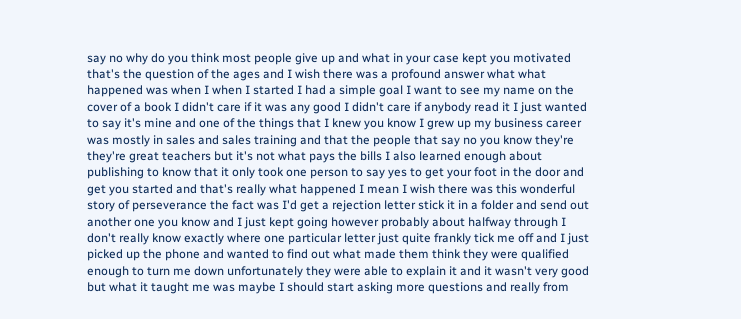say no why do you think most people give up and what in your case kept you motivated that's the question of the ages and I wish there was a profound answer what what happened was when I when I started I had a simple goal I want to see my name on the cover of a book I didn't care if it was any good I didn't care if anybody read it I just wanted to say it's mine and one of the things that I knew you know I grew up my business career was mostly in sales and sales training and that the people that say no you know they're they're great teachers but it's not what pays the bills I also learned enough about publishing to know that it only took one person to say yes to get your foot in the door and get you started and that's really what happened I mean I wish there was this wonderful story of perseverance the fact was I'd get a rejection letter stick it in a folder and send out another one you know and I just kept going however probably about halfway through I don't really know exactly where one particular letter just quite frankly tick me off and I just picked up the phone and wanted to find out what made them think they were qualified enough to turn me down unfortunately they were able to explain it and it wasn't very good but what it taught me was maybe I should start asking more questions and really from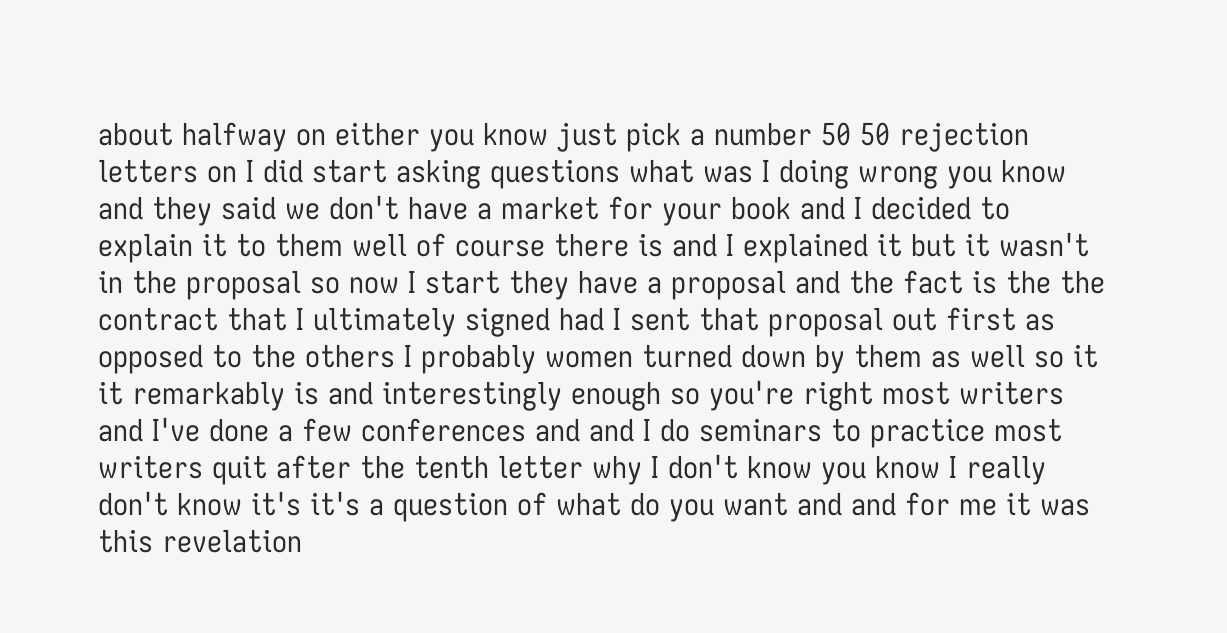about halfway on either you know just pick a number 50 50 rejection letters on I did start asking questions what was I doing wrong you know and they said we don't have a market for your book and I decided to explain it to them well of course there is and I explained it but it wasn't in the proposal so now I start they have a proposal and the fact is the the contract that I ultimately signed had I sent that proposal out first as opposed to the others I probably women turned down by them as well so it it remarkably is and interestingly enough so you're right most writers and I've done a few conferences and and I do seminars to practice most writers quit after the tenth letter why I don't know you know I really don't know it's it's a question of what do you want and and for me it was this revelation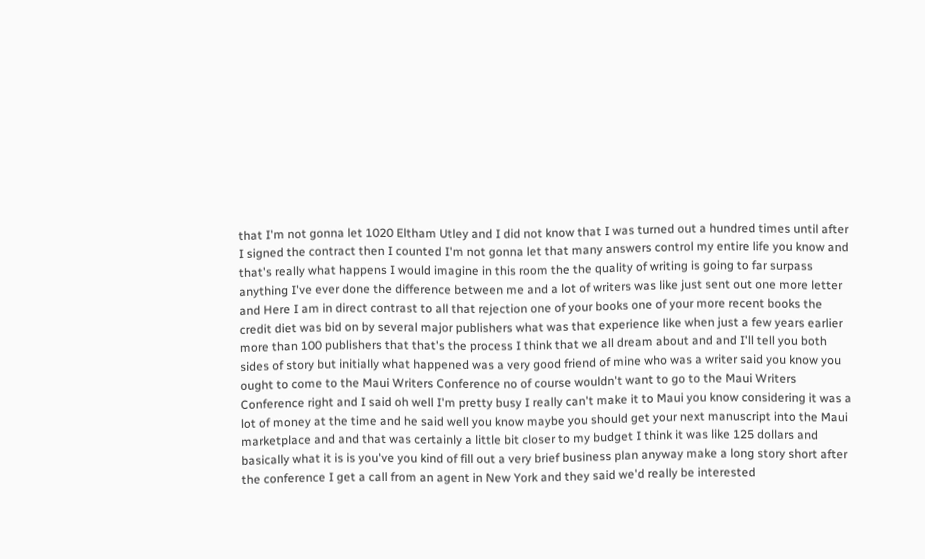that I'm not gonna let 1020 Eltham Utley and I did not know that I was turned out a hundred times until after I signed the contract then I counted I'm not gonna let that many answers control my entire life you know and that's really what happens I would imagine in this room the the quality of writing is going to far surpass anything I've ever done the difference between me and a lot of writers was like just sent out one more letter and Here I am in direct contrast to all that rejection one of your books one of your more recent books the credit diet was bid on by several major publishers what was that experience like when just a few years earlier more than 100 publishers that that's the process I think that we all dream about and and I'll tell you both sides of story but initially what happened was a very good friend of mine who was a writer said you know you ought to come to the Maui Writers Conference no of course wouldn't want to go to the Maui Writers Conference right and I said oh well I'm pretty busy I really can't make it to Maui you know considering it was a lot of money at the time and he said well you know maybe you should get your next manuscript into the Maui marketplace and and that was certainly a little bit closer to my budget I think it was like 125 dollars and basically what it is is you've you kind of fill out a very brief business plan anyway make a long story short after the conference I get a call from an agent in New York and they said we'd really be interested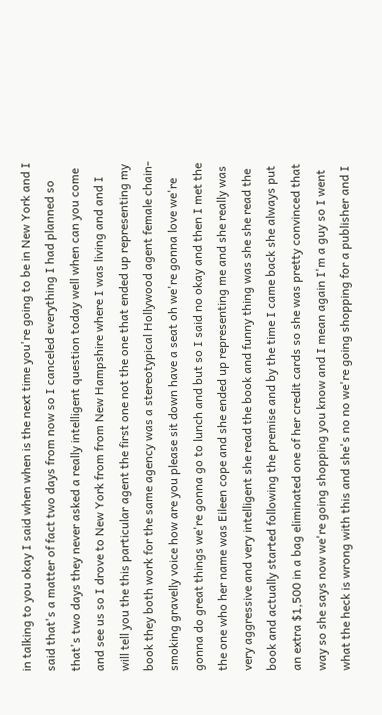in talking to you okay I said when when is the next time you're going to be in New York and I said that's a matter of fact two days from now so I canceled everything I had planned so that's two days they never asked a really intelligent question today well when can you come and see us so I drove to New York from from New Hampshire where I was living and and I will tell you the this particular agent the first one not the one that ended up representing my book they both work for the same agency was a stereotypical Hollywood agent female chain-smoking gravelly voice how are you please sit down have a seat oh we're gonna love we're gonna do great things we're gonna go to lunch and but so I said no okay and then I met the the one who her name was Eileen cope and she ended up representing me and she really was very aggressive and very intelligent she read the book and funny thing was she she read the book and actually started following the premise and by the time I came back she always put an extra $1,500 in a bag eliminated one of her credit cards so she was pretty convinced that way so she says now we're going shopping you know and I mean again I'm a guy so I went what the heck is wrong with this and she's no no we're going shopping for a publisher and I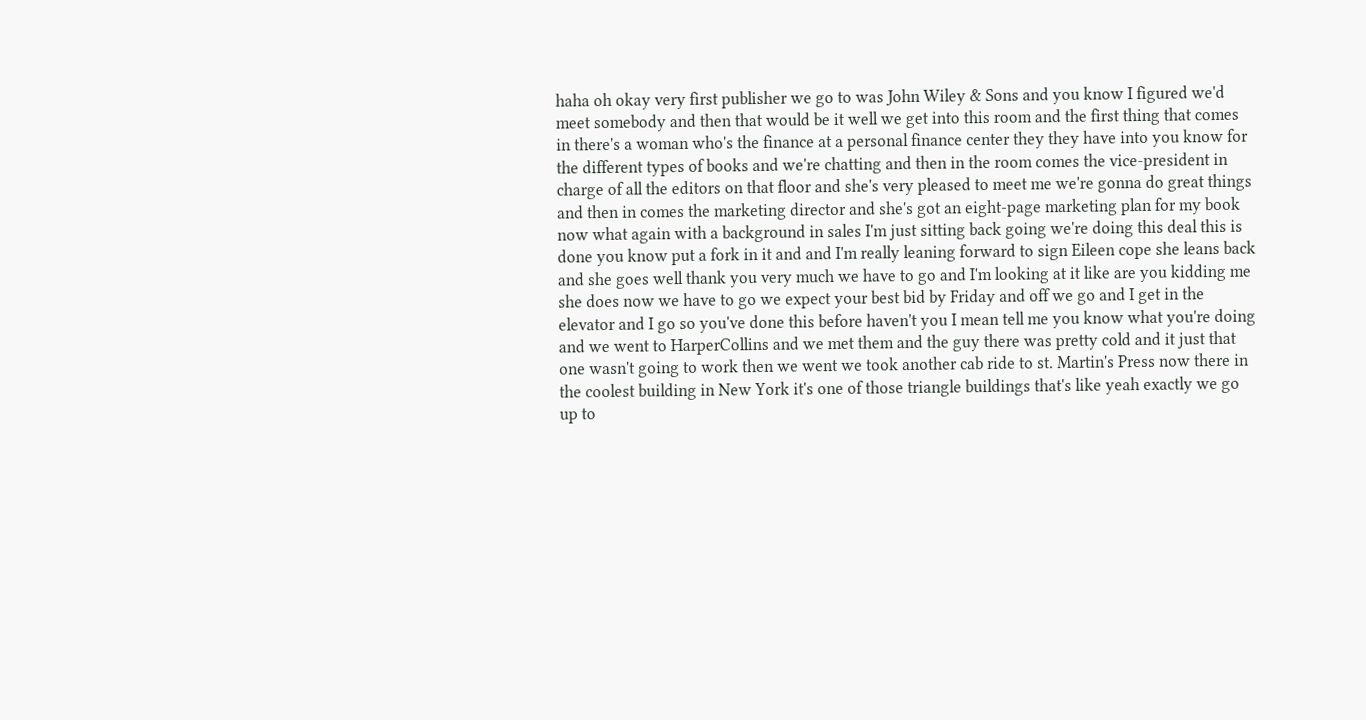haha oh okay very first publisher we go to was John Wiley & Sons and you know I figured we'd meet somebody and then that would be it well we get into this room and the first thing that comes in there's a woman who's the finance at a personal finance center they they have into you know for the different types of books and we're chatting and then in the room comes the vice-president in charge of all the editors on that floor and she's very pleased to meet me we're gonna do great things and then in comes the marketing director and she's got an eight-page marketing plan for my book now what again with a background in sales I'm just sitting back going we're doing this deal this is done you know put a fork in it and and I'm really leaning forward to sign Eileen cope she leans back and she goes well thank you very much we have to go and I'm looking at it like are you kidding me she does now we have to go we expect your best bid by Friday and off we go and I get in the elevator and I go so you've done this before haven't you I mean tell me you know what you're doing and we went to HarperCollins and we met them and the guy there was pretty cold and it just that one wasn't going to work then we went we took another cab ride to st. Martin's Press now there in the coolest building in New York it's one of those triangle buildings that's like yeah exactly we go up to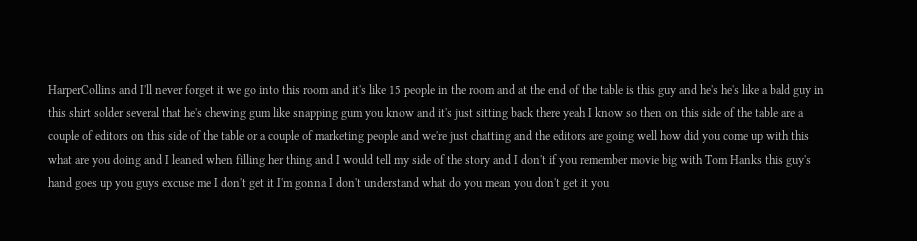HarperCollins and I'll never forget it we go into this room and it's like 15 people in the room and at the end of the table is this guy and he's he's like a bald guy in this shirt solder several that he's chewing gum like snapping gum you know and it's just sitting back there yeah I know so then on this side of the table are a couple of editors on this side of the table or a couple of marketing people and we're just chatting and the editors are going well how did you come up with this what are you doing and I leaned when filling her thing and I would tell my side of the story and I don't if you remember movie big with Tom Hanks this guy's hand goes up you guys excuse me I don't get it I'm gonna I don't understand what do you mean you don't get it you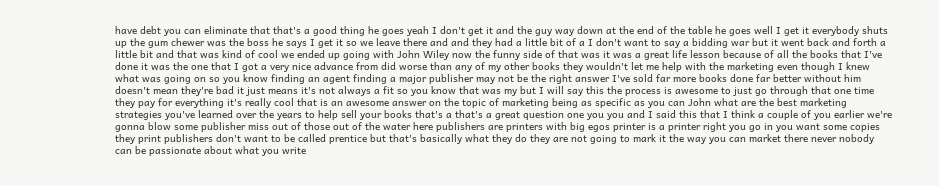have debt you can eliminate that that's a good thing he goes yeah I don't get it and the guy way down at the end of the table he goes well I get it everybody shuts up the gum chewer was the boss he says I get it so we leave there and and they had a little bit of a I don't want to say a bidding war but it went back and forth a little bit and that was kind of cool we ended up going with John Wiley now the funny side of that was it was a great life lesson because of all the books that I've done it was the one that I got a very nice advance from did worse than any of my other books they wouldn't let me help with the marketing even though I knew what was going on so you know finding an agent finding a major publisher may not be the right answer I've sold far more books done far better without him doesn't mean they're bad it just means it's not always a fit so you know that was my but I will say this the process is awesome to just go through that one time they pay for everything it's really cool that is an awesome answer on the topic of marketing being as specific as you can John what are the best marketing strategies you've learned over the years to help sell your books that's a that's a great question one you you and I said this that I think a couple of you earlier we're gonna blow some publisher miss out of those out of the water here publishers are printers with big egos printer is a printer right you go in you want some copies they print publishers don't want to be called prentice but that's basically what they do they are not going to mark it the way you can market there never nobody can be passionate about what you write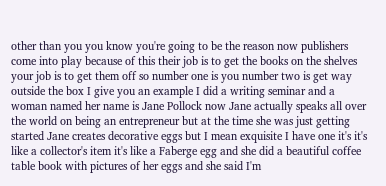other than you you know you're going to be the reason now publishers come into play because of this their job is to get the books on the shelves your job is to get them off so number one is you number two is get way outside the box I give you an example I did a writing seminar and a woman named her name is Jane Pollock now Jane actually speaks all over the world on being an entrepreneur but at the time she was just getting started Jane creates decorative eggs but I mean exquisite I have one it's it's like a collector's item it's like a Faberge egg and she did a beautiful coffee table book with pictures of her eggs and she said I'm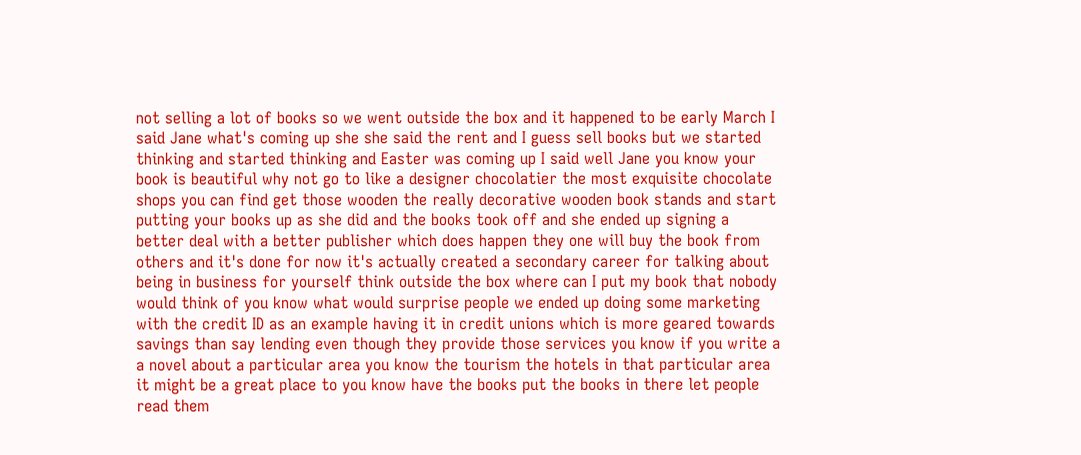not selling a lot of books so we went outside the box and it happened to be early March I said Jane what's coming up she she said the rent and I guess sell books but we started thinking and started thinking and Easter was coming up I said well Jane you know your book is beautiful why not go to like a designer chocolatier the most exquisite chocolate shops you can find get those wooden the really decorative wooden book stands and start putting your books up as she did and the books took off and she ended up signing a better deal with a better publisher which does happen they one will buy the book from others and it's done for now it's actually created a secondary career for talking about being in business for yourself think outside the box where can I put my book that nobody would think of you know what would surprise people we ended up doing some marketing with the credit ID as an example having it in credit unions which is more geared towards savings than say lending even though they provide those services you know if you write a a novel about a particular area you know the tourism the hotels in that particular area it might be a great place to you know have the books put the books in there let people read them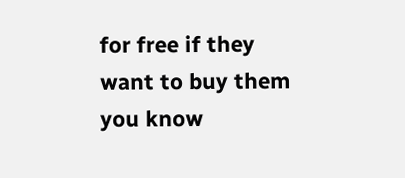for free if they want to buy them you know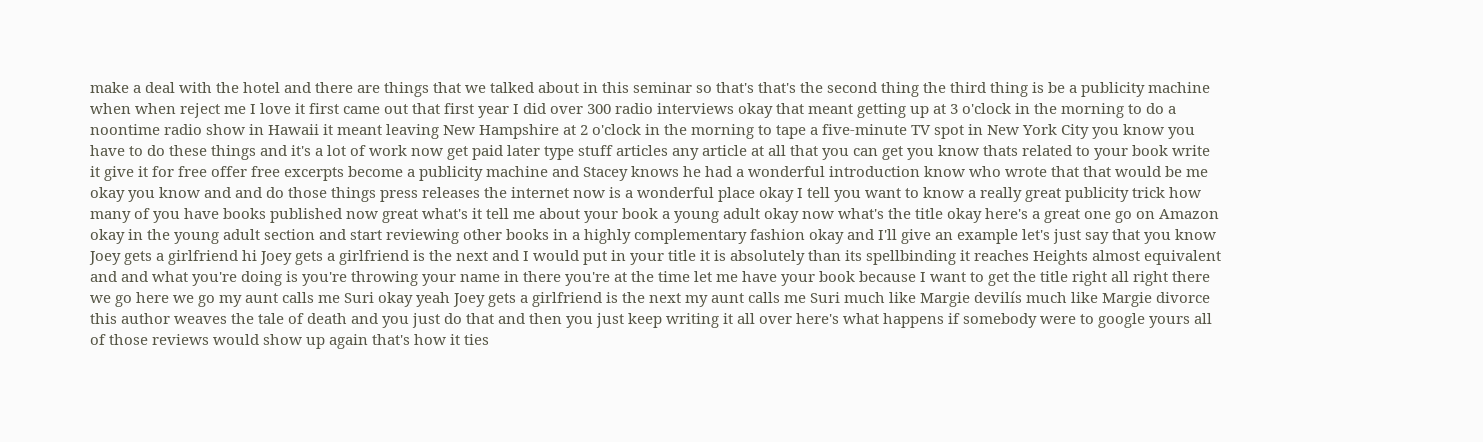make a deal with the hotel and there are things that we talked about in this seminar so that's that's the second thing the third thing is be a publicity machine when when reject me I love it first came out that first year I did over 300 radio interviews okay that meant getting up at 3 o'clock in the morning to do a noontime radio show in Hawaii it meant leaving New Hampshire at 2 o'clock in the morning to tape a five-minute TV spot in New York City you know you have to do these things and it's a lot of work now get paid later type stuff articles any article at all that you can get you know thats related to your book write it give it for free offer free excerpts become a publicity machine and Stacey knows he had a wonderful introduction know who wrote that that would be me okay you know and and do those things press releases the internet now is a wonderful place okay I tell you want to know a really great publicity trick how many of you have books published now great what's it tell me about your book a young adult okay now what's the title okay here's a great one go on Amazon okay in the young adult section and start reviewing other books in a highly complementary fashion okay and I'll give an example let's just say that you know Joey gets a girlfriend hi Joey gets a girlfriend is the next and I would put in your title it is absolutely than its spellbinding it reaches Heights almost equivalent and and what you're doing is you're throwing your name in there you're at the time let me have your book because I want to get the title right all right there we go here we go my aunt calls me Suri okay yeah Joey gets a girlfriend is the next my aunt calls me Suri much like Margie devilís much like Margie divorce this author weaves the tale of death and you just do that and then you just keep writing it all over here's what happens if somebody were to google yours all of those reviews would show up again that's how it ties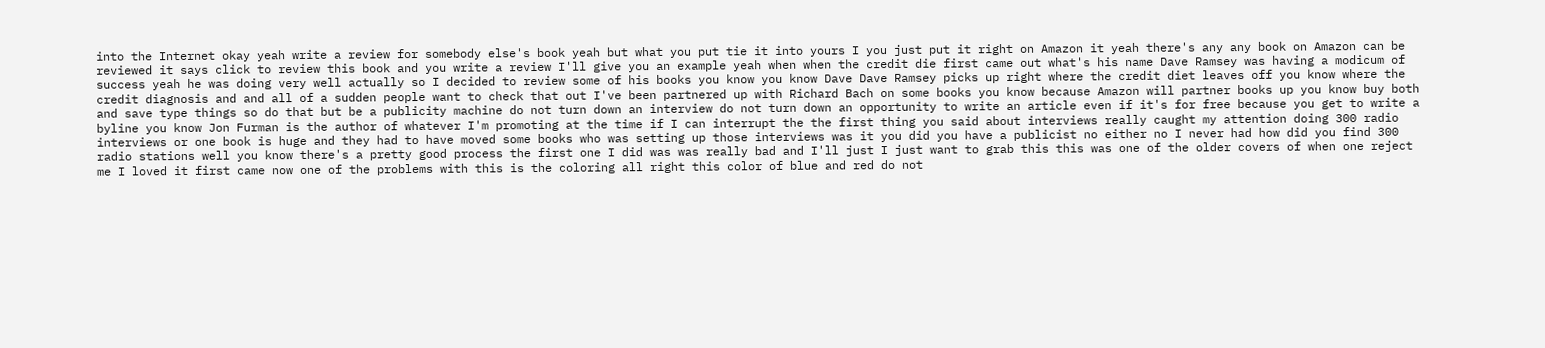into the Internet okay yeah write a review for somebody else's book yeah but what you put tie it into yours I you just put it right on Amazon it yeah there's any any book on Amazon can be reviewed it says click to review this book and you write a review I'll give you an example yeah when when the credit die first came out what's his name Dave Ramsey was having a modicum of success yeah he was doing very well actually so I decided to review some of his books you know you know Dave Dave Ramsey picks up right where the credit diet leaves off you know where the credit diagnosis and and all of a sudden people want to check that out I've been partnered up with Richard Bach on some books you know because Amazon will partner books up you know buy both and save type things so do that but be a publicity machine do not turn down an interview do not turn down an opportunity to write an article even if it's for free because you get to write a byline you know Jon Furman is the author of whatever I'm promoting at the time if I can interrupt the the first thing you said about interviews really caught my attention doing 300 radio interviews or one book is huge and they had to have moved some books who was setting up those interviews was it you did you have a publicist no either no I never had how did you find 300 radio stations well you know there's a pretty good process the first one I did was was really bad and I'll just I just want to grab this this was one of the older covers of when one reject me I loved it first came now one of the problems with this is the coloring all right this color of blue and red do not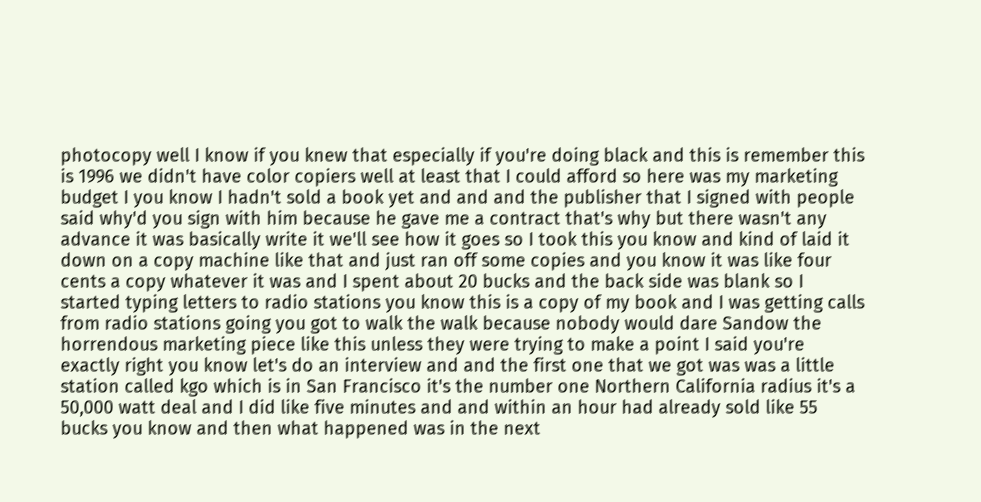photocopy well I know if you knew that especially if you're doing black and this is remember this is 1996 we didn't have color copiers well at least that I could afford so here was my marketing budget I you know I hadn't sold a book yet and and and the publisher that I signed with people said why'd you sign with him because he gave me a contract that's why but there wasn't any advance it was basically write it we'll see how it goes so I took this you know and kind of laid it down on a copy machine like that and just ran off some copies and you know it was like four cents a copy whatever it was and I spent about 20 bucks and the back side was blank so I started typing letters to radio stations you know this is a copy of my book and I was getting calls from radio stations going you got to walk the walk because nobody would dare Sandow the horrendous marketing piece like this unless they were trying to make a point I said you're exactly right you know let's do an interview and and the first one that we got was was a little station called kgo which is in San Francisco it's the number one Northern California radius it's a 50,000 watt deal and I did like five minutes and and within an hour had already sold like 55 bucks you know and then what happened was in the next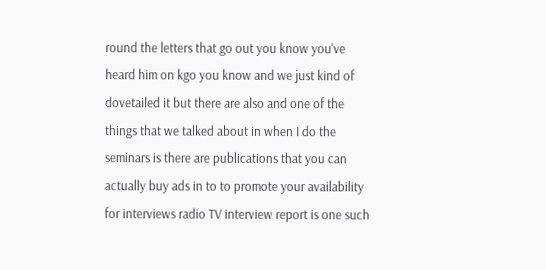round the letters that go out you know you've heard him on kgo you know and we just kind of dovetailed it but there are also and one of the things that we talked about in when I do the seminars is there are publications that you can actually buy ads in to to promote your availability for interviews radio TV interview report is one such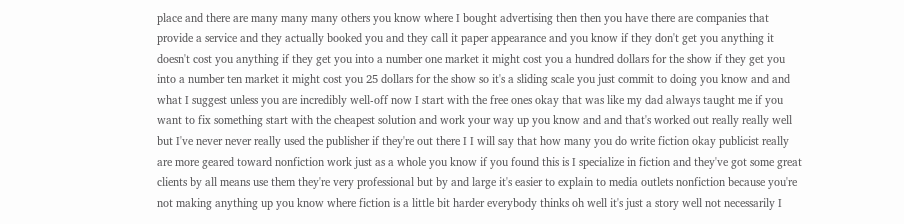place and there are many many many others you know where I bought advertising then then you have there are companies that provide a service and they actually booked you and they call it paper appearance and you know if they don't get you anything it doesn't cost you anything if they get you into a number one market it might cost you a hundred dollars for the show if they get you into a number ten market it might cost you 25 dollars for the show so it's a sliding scale you just commit to doing you know and and what I suggest unless you are incredibly well-off now I start with the free ones okay that was like my dad always taught me if you want to fix something start with the cheapest solution and work your way up you know and and that's worked out really really well but I've never never really used the publisher if they're out there I I will say that how many you do write fiction okay publicist really are more geared toward nonfiction work just as a whole you know if you found this is I specialize in fiction and they've got some great clients by all means use them they're very professional but by and large it's easier to explain to media outlets nonfiction because you're not making anything up you know where fiction is a little bit harder everybody thinks oh well it's just a story well not necessarily I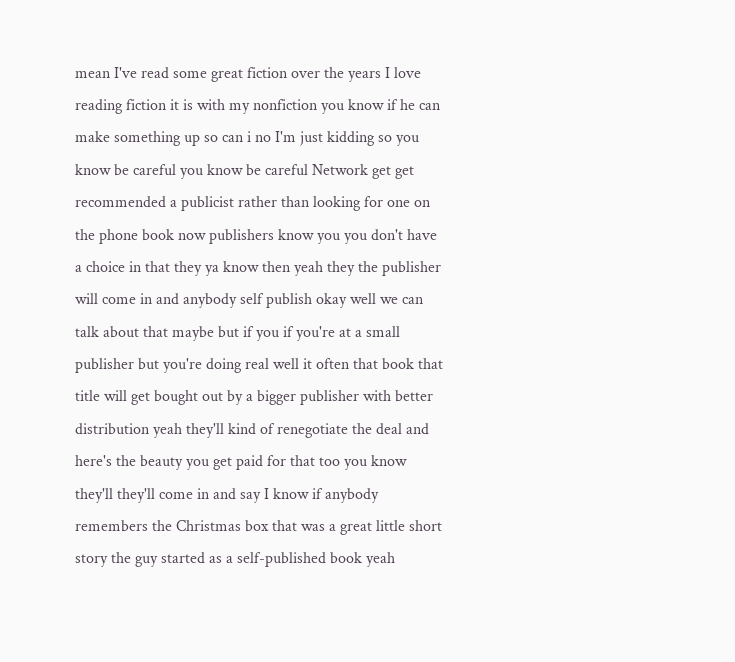mean I've read some great fiction over the years I love reading fiction it is with my nonfiction you know if he can make something up so can i no I'm just kidding so you know be careful you know be careful Network get get recommended a publicist rather than looking for one on the phone book now publishers know you you don't have a choice in that they ya know then yeah they the publisher will come in and anybody self publish okay well we can talk about that maybe but if you if you're at a small publisher but you're doing real well it often that book that title will get bought out by a bigger publisher with better distribution yeah they'll kind of renegotiate the deal and here's the beauty you get paid for that too you know they'll they'll come in and say I know if anybody remembers the Christmas box that was a great little short story the guy started as a self-published book yeah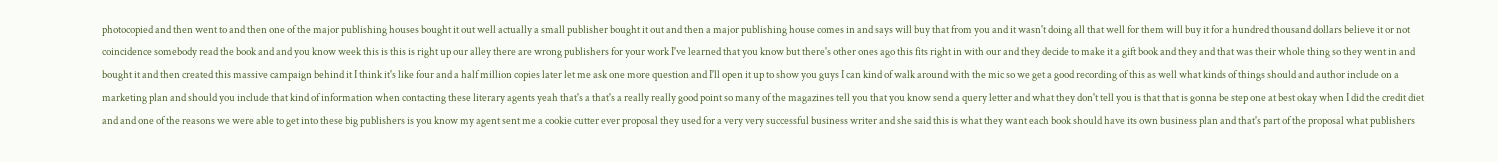photocopied and then went to and then one of the major publishing houses bought it out well actually a small publisher bought it out and then a major publishing house comes in and says will buy that from you and it wasn't doing all that well for them will buy it for a hundred thousand dollars believe it or not coincidence somebody read the book and and you know week this is this is right up our alley there are wrong publishers for your work I've learned that you know but there's other ones ago this fits right in with our and they decide to make it a gift book and they and that was their whole thing so they went in and bought it and then created this massive campaign behind it I think it's like four and a half million copies later let me ask one more question and I'll open it up to show you guys I can kind of walk around with the mic so we get a good recording of this as well what kinds of things should and author include on a marketing plan and should you include that kind of information when contacting these literary agents yeah that's a that's a really really good point so many of the magazines tell you that you know send a query letter and what they don't tell you is that that is gonna be step one at best okay when I did the credit diet and and one of the reasons we were able to get into these big publishers is you know my agent sent me a cookie cutter ever proposal they used for a very very successful business writer and she said this is what they want each book should have its own business plan and that's part of the proposal what publishers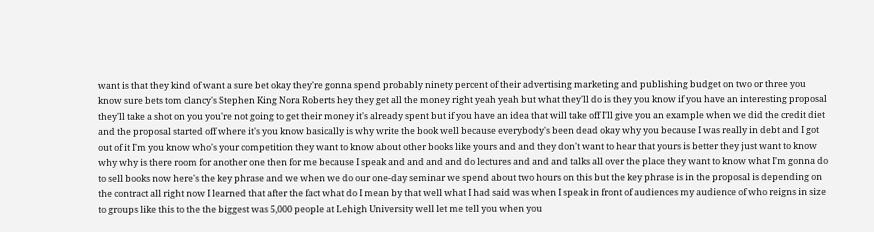want is that they kind of want a sure bet okay they're gonna spend probably ninety percent of their advertising marketing and publishing budget on two or three you know sure bets tom clancy's Stephen King Nora Roberts hey they get all the money right yeah yeah but what they'll do is they you know if you have an interesting proposal they'll take a shot on you you're not going to get their money it's already spent but if you have an idea that will take off I'll give you an example when we did the credit diet and the proposal started off where it's you know basically is why write the book well because everybody's been dead okay why you because I was really in debt and I got out of it I'm you know who's your competition they want to know about other books like yours and and they don't want to hear that yours is better they just want to know why why is there room for another one then for me because I speak and and and and do lectures and and and talks all over the place they want to know what I'm gonna do to sell books now here's the key phrase and we when we do our one-day seminar we spend about two hours on this but the key phrase is in the proposal is depending on the contract all right now I learned that after the fact what do I mean by that well what I had said was when I speak in front of audiences my audience of who reigns in size to groups like this to the the biggest was 5,000 people at Lehigh University well let me tell you when you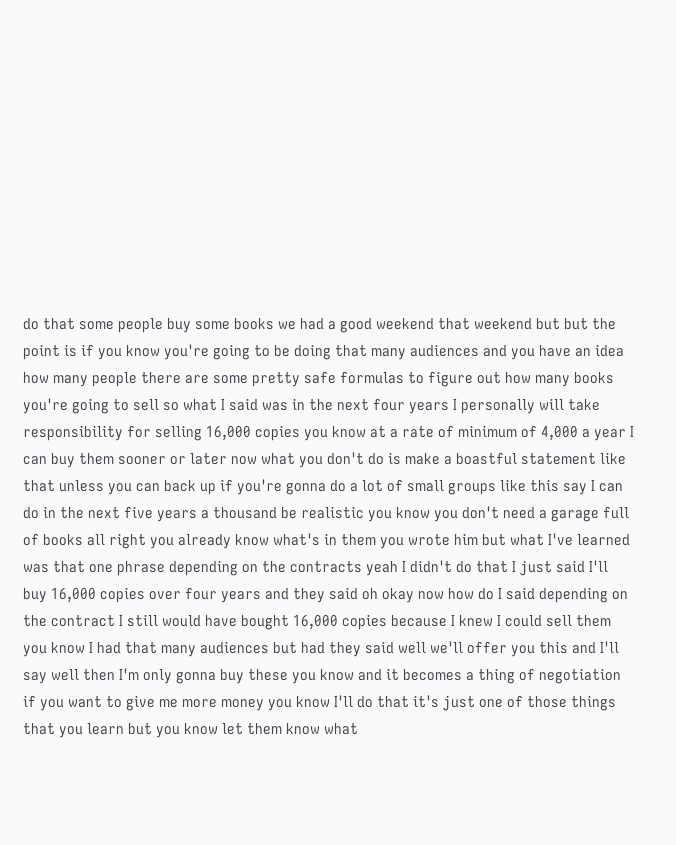do that some people buy some books we had a good weekend that weekend but but the point is if you know you're going to be doing that many audiences and you have an idea how many people there are some pretty safe formulas to figure out how many books you're going to sell so what I said was in the next four years I personally will take responsibility for selling 16,000 copies you know at a rate of minimum of 4,000 a year I can buy them sooner or later now what you don't do is make a boastful statement like that unless you can back up if you're gonna do a lot of small groups like this say I can do in the next five years a thousand be realistic you know you don't need a garage full of books all right you already know what's in them you wrote him but what I've learned was that one phrase depending on the contracts yeah I didn't do that I just said I'll buy 16,000 copies over four years and they said oh okay now how do I said depending on the contract I still would have bought 16,000 copies because I knew I could sell them you know I had that many audiences but had they said well we'll offer you this and I'll say well then I'm only gonna buy these you know and it becomes a thing of negotiation if you want to give me more money you know I'll do that it's just one of those things that you learn but you know let them know what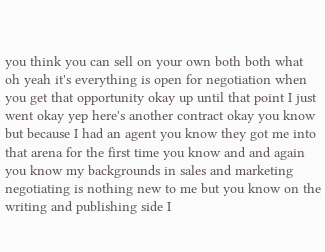you think you can sell on your own both both what oh yeah it's everything is open for negotiation when you get that opportunity okay up until that point I just went okay yep here's another contract okay you know but because I had an agent you know they got me into that arena for the first time you know and and again you know my backgrounds in sales and marketing negotiating is nothing new to me but you know on the writing and publishing side I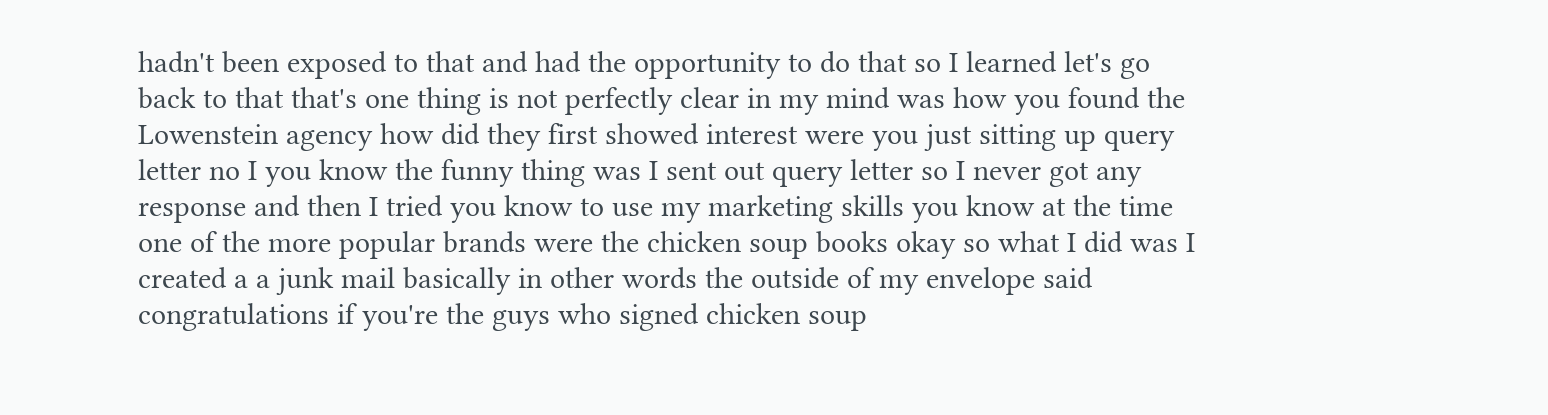hadn't been exposed to that and had the opportunity to do that so I learned let's go back to that that's one thing is not perfectly clear in my mind was how you found the Lowenstein agency how did they first showed interest were you just sitting up query letter no I you know the funny thing was I sent out query letter so I never got any response and then I tried you know to use my marketing skills you know at the time one of the more popular brands were the chicken soup books okay so what I did was I created a a junk mail basically in other words the outside of my envelope said congratulations if you're the guys who signed chicken soup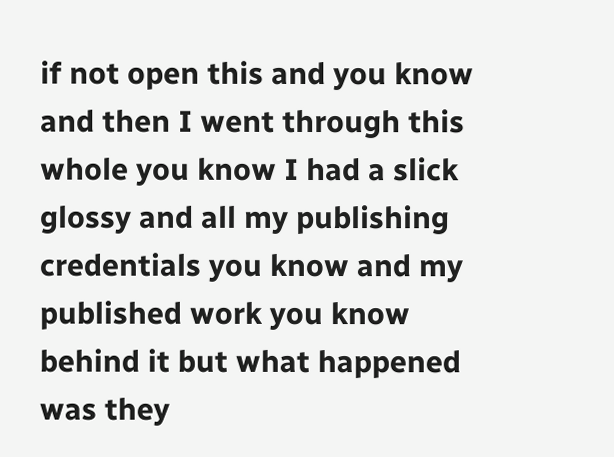if not open this and you know and then I went through this whole you know I had a slick glossy and all my publishing credentials you know and my published work you know behind it but what happened was they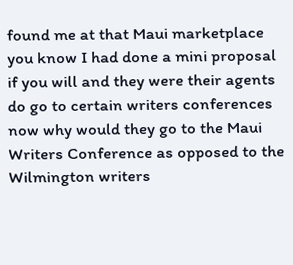found me at that Maui marketplace you know I had done a mini proposal if you will and they were their agents do go to certain writers conferences now why would they go to the Maui Writers Conference as opposed to the Wilmington writers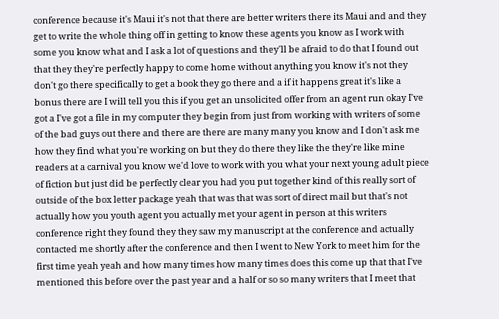conference because it's Maui it's not that there are better writers there its Maui and and they get to write the whole thing off in getting to know these agents you know as I work with some you know what and I ask a lot of questions and they'll be afraid to do that I found out that they they're perfectly happy to come home without anything you know it's not they don't go there specifically to get a book they go there and a if it happens great it's like a bonus there are I will tell you this if you get an unsolicited offer from an agent run okay I've got a I've got a file in my computer they begin from just from working with writers of some of the bad guys out there and there are there are many many you know and I don't ask me how they find what you're working on but they do there they like the they're like mine readers at a carnival you know we'd love to work with you what your next young adult piece of fiction but just did be perfectly clear you had you put together kind of this really sort of outside of the box letter package yeah that was that was sort of direct mail but that's not actually how you youth agent you actually met your agent in person at this writers conference right they found they they saw my manuscript at the conference and actually contacted me shortly after the conference and then I went to New York to meet him for the first time yeah yeah and how many times how many times does this come up that that I've mentioned this before over the past year and a half or so so many writers that I meet that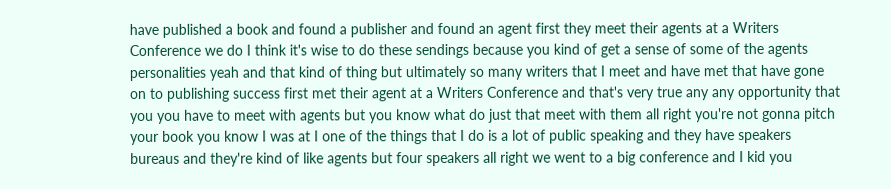have published a book and found a publisher and found an agent first they meet their agents at a Writers Conference we do I think it's wise to do these sendings because you kind of get a sense of some of the agents personalities yeah and that kind of thing but ultimately so many writers that I meet and have met that have gone on to publishing success first met their agent at a Writers Conference and that's very true any any opportunity that you you have to meet with agents but you know what do just that meet with them all right you're not gonna pitch your book you know I was at I one of the things that I do is a lot of public speaking and they have speakers bureaus and they're kind of like agents but four speakers all right we went to a big conference and I kid you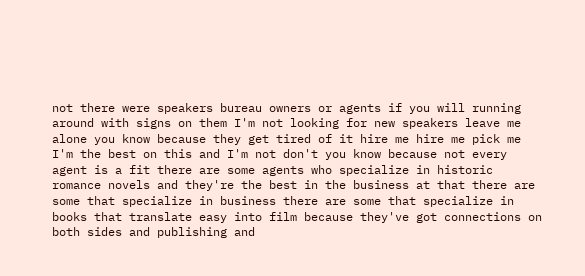not there were speakers bureau owners or agents if you will running around with signs on them I'm not looking for new speakers leave me alone you know because they get tired of it hire me hire me pick me I'm the best on this and I'm not don't you know because not every agent is a fit there are some agents who specialize in historic romance novels and they're the best in the business at that there are some that specialize in business there are some that specialize in books that translate easy into film because they've got connections on both sides and publishing and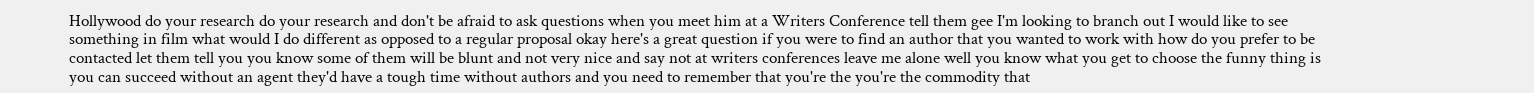Hollywood do your research do your research and don't be afraid to ask questions when you meet him at a Writers Conference tell them gee I'm looking to branch out I would like to see something in film what would I do different as opposed to a regular proposal okay here's a great question if you were to find an author that you wanted to work with how do you prefer to be contacted let them tell you you know some of them will be blunt and not very nice and say not at writers conferences leave me alone well you know what you get to choose the funny thing is you can succeed without an agent they'd have a tough time without authors and you need to remember that you're the you're the commodity that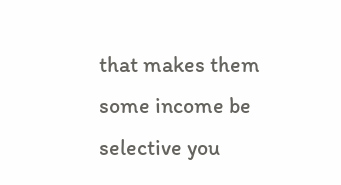that makes them some income be selective you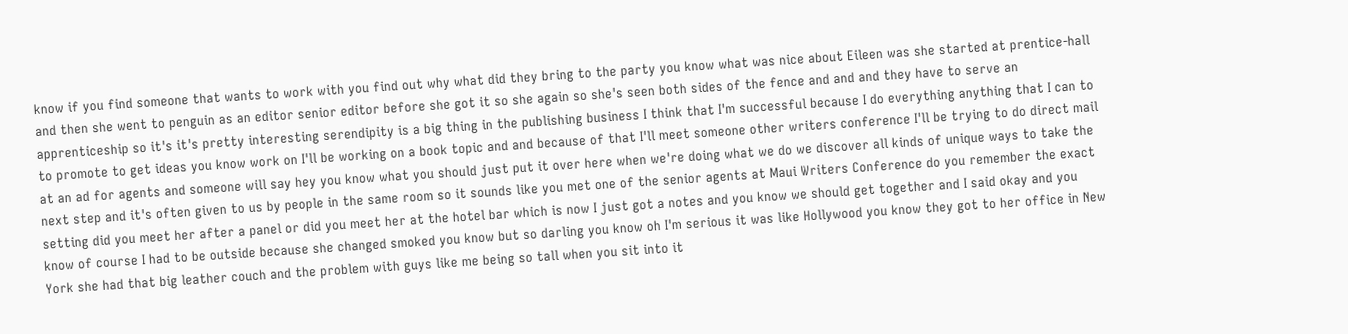know if you find someone that wants to work with you find out why what did they bring to the party you know what was nice about Eileen was she started at prentice-hall and then she went to penguin as an editor senior editor before she got it so she again so she's seen both sides of the fence and and and they have to serve an apprenticeship so it's it's pretty interesting serendipity is a big thing in the publishing business I think that I'm successful because I do everything anything that I can to to promote to get ideas you know work on I'll be working on a book topic and and because of that I'll meet someone other writers conference I'll be trying to do direct mail at an ad for agents and someone will say hey you know what you should just put it over here when we're doing what we do we discover all kinds of unique ways to take the next step and it's often given to us by people in the same room so it sounds like you met one of the senior agents at Maui Writers Conference do you remember the exact setting did you meet her after a panel or did you meet her at the hotel bar which is now I just got a notes and you know we should get together and I said okay and you know of course I had to be outside because she changed smoked you know but so darling you know oh I'm serious it was like Hollywood you know they got to her office in New York she had that big leather couch and the problem with guys like me being so tall when you sit into it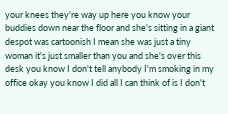your knees they're way up here you know your buddies down near the floor and she's sitting in a giant despot was cartoonish I mean she was just a tiny woman it's just smaller than you and she's over this desk you know I don't tell anybody I'm smoking in my office okay you know I did all I can think of is I don't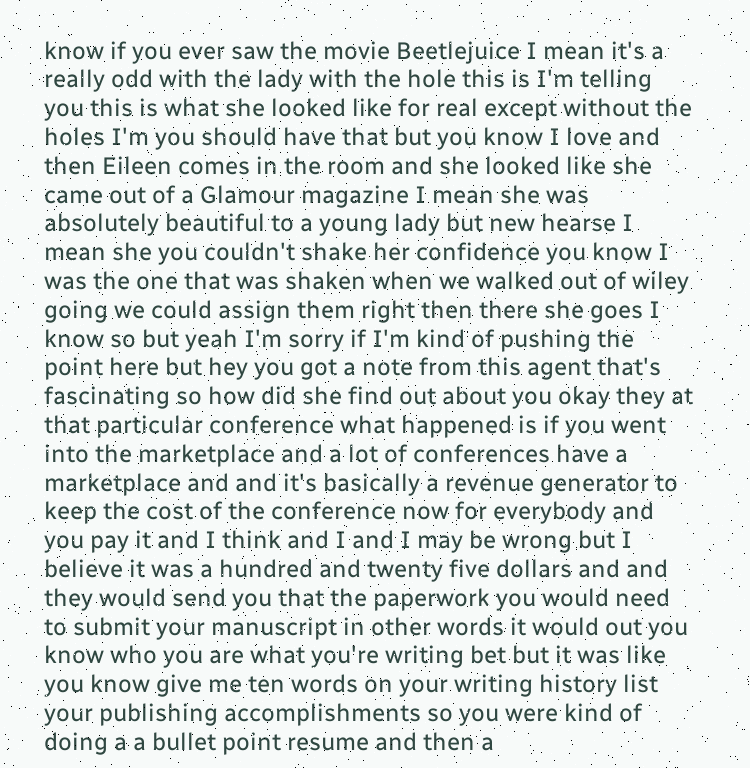know if you ever saw the movie Beetlejuice I mean it's a really odd with the lady with the hole this is I'm telling you this is what she looked like for real except without the holes I'm you should have that but you know I love and then Eileen comes in the room and she looked like she came out of a Glamour magazine I mean she was absolutely beautiful to a young lady but new hearse I mean she you couldn't shake her confidence you know I was the one that was shaken when we walked out of wiley going we could assign them right then there she goes I know so but yeah I'm sorry if I'm kind of pushing the point here but hey you got a note from this agent that's fascinating so how did she find out about you okay they at that particular conference what happened is if you went into the marketplace and a lot of conferences have a marketplace and and it's basically a revenue generator to keep the cost of the conference now for everybody and you pay it and I think and I and I may be wrong but I believe it was a hundred and twenty five dollars and and they would send you that the paperwork you would need to submit your manuscript in other words it would out you know who you are what you're writing bet but it was like you know give me ten words on your writing history list your publishing accomplishments so you were kind of doing a a bullet point resume and then a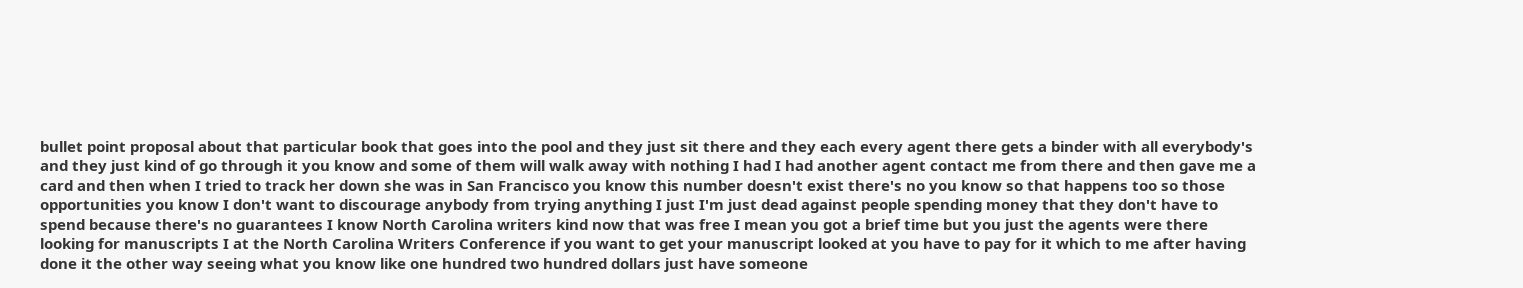bullet point proposal about that particular book that goes into the pool and they just sit there and they each every agent there gets a binder with all everybody's and they just kind of go through it you know and some of them will walk away with nothing I had I had another agent contact me from there and then gave me a card and then when I tried to track her down she was in San Francisco you know this number doesn't exist there's no you know so that happens too so those opportunities you know I don't want to discourage anybody from trying anything I just I'm just dead against people spending money that they don't have to spend because there's no guarantees I know North Carolina writers kind now that was free I mean you got a brief time but you just the agents were there looking for manuscripts I at the North Carolina Writers Conference if you want to get your manuscript looked at you have to pay for it which to me after having done it the other way seeing what you know like one hundred two hundred dollars just have someone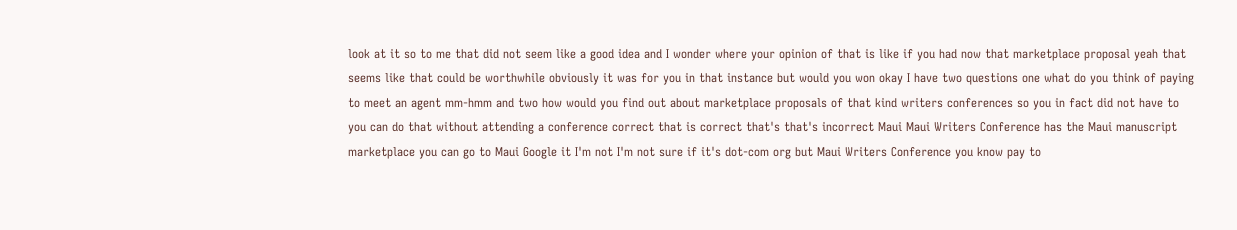look at it so to me that did not seem like a good idea and I wonder where your opinion of that is like if you had now that marketplace proposal yeah that seems like that could be worthwhile obviously it was for you in that instance but would you won okay I have two questions one what do you think of paying to meet an agent mm-hmm and two how would you find out about marketplace proposals of that kind writers conferences so you in fact did not have to you can do that without attending a conference correct that is correct that's that's incorrect Maui Maui Writers Conference has the Maui manuscript marketplace you can go to Maui Google it I'm not I'm not sure if it's dot-com org but Maui Writers Conference you know pay to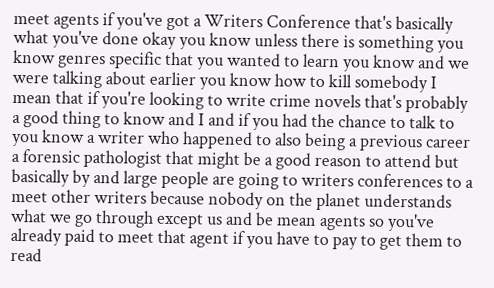meet agents if you've got a Writers Conference that's basically what you've done okay you know unless there is something you know genres specific that you wanted to learn you know and we were talking about earlier you know how to kill somebody I mean that if you're looking to write crime novels that's probably a good thing to know and I and if you had the chance to talk to you know a writer who happened to also being a previous career a forensic pathologist that might be a good reason to attend but basically by and large people are going to writers conferences to a meet other writers because nobody on the planet understands what we go through except us and be mean agents so you've already paid to meet that agent if you have to pay to get them to read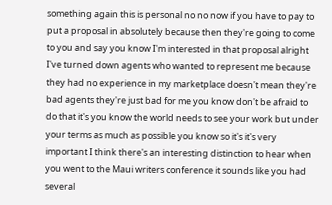something again this is personal no no now if you have to pay to put a proposal in absolutely because then they're going to come to you and say you know I'm interested in that proposal alright I've turned down agents who wanted to represent me because they had no experience in my marketplace doesn't mean they're bad agents they're just bad for me you know don't be afraid to do that it's you know the world needs to see your work but under your terms as much as possible you know so it's it's very important I think there's an interesting distinction to hear when you went to the Maui writers conference it sounds like you had several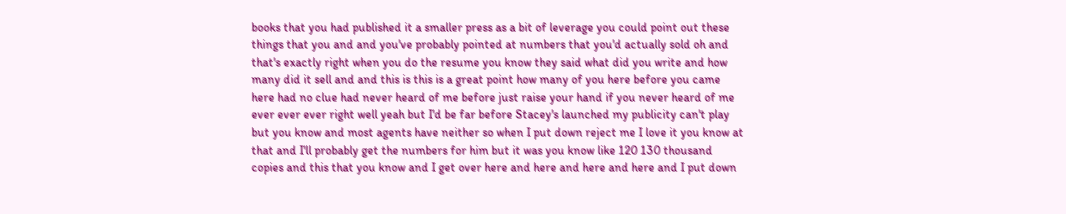books that you had published it a smaller press as a bit of leverage you could point out these things that you and and you've probably pointed at numbers that you'd actually sold oh and that's exactly right when you do the resume you know they said what did you write and how many did it sell and and this is this is a great point how many of you here before you came here had no clue had never heard of me before just raise your hand if you never heard of me ever ever ever right well yeah but I'd be far before Stacey's launched my publicity can't play but you know and most agents have neither so when I put down reject me I love it you know at that and I'll probably get the numbers for him but it was you know like 120 130 thousand copies and this that you know and I get over here and here and here and here and I put down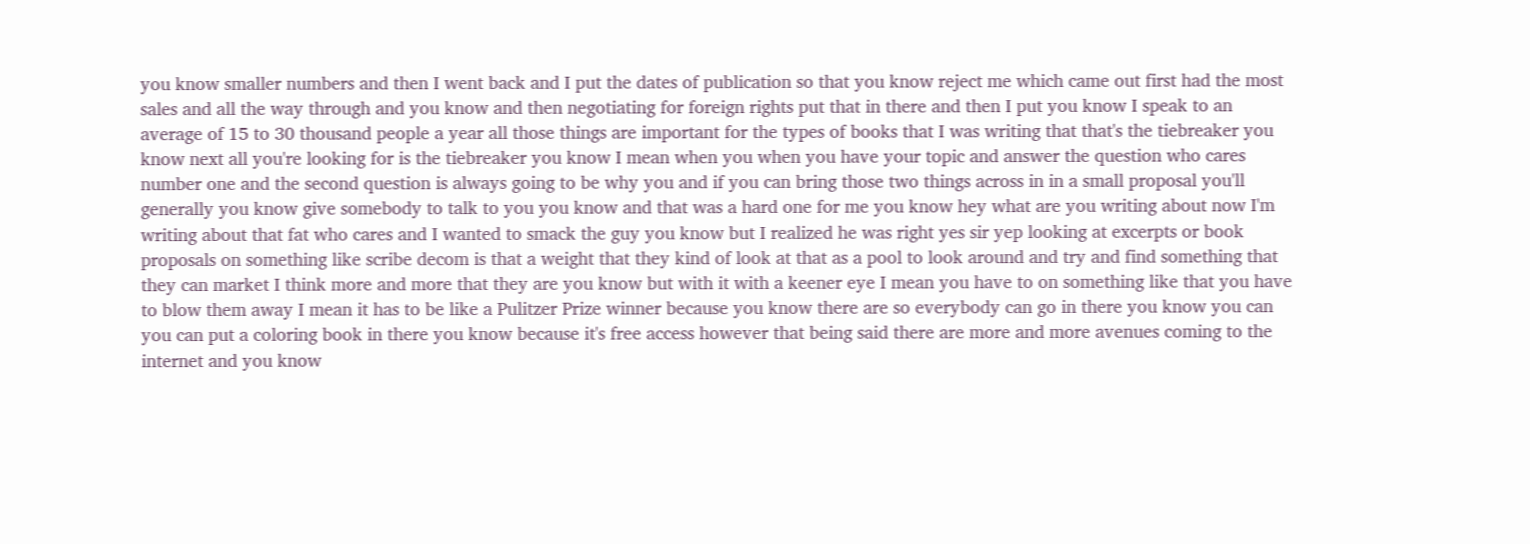you know smaller numbers and then I went back and I put the dates of publication so that you know reject me which came out first had the most sales and all the way through and you know and then negotiating for foreign rights put that in there and then I put you know I speak to an average of 15 to 30 thousand people a year all those things are important for the types of books that I was writing that that's the tiebreaker you know next all you're looking for is the tiebreaker you know I mean when you when you have your topic and answer the question who cares number one and the second question is always going to be why you and if you can bring those two things across in in a small proposal you'll generally you know give somebody to talk to you you know and that was a hard one for me you know hey what are you writing about now I'm writing about that fat who cares and I wanted to smack the guy you know but I realized he was right yes sir yep looking at excerpts or book proposals on something like scribe decom is that a weight that they kind of look at that as a pool to look around and try and find something that they can market I think more and more that they are you know but with it with a keener eye I mean you have to on something like that you have to blow them away I mean it has to be like a Pulitzer Prize winner because you know there are so everybody can go in there you know you can you can put a coloring book in there you know because it's free access however that being said there are more and more avenues coming to the internet and you know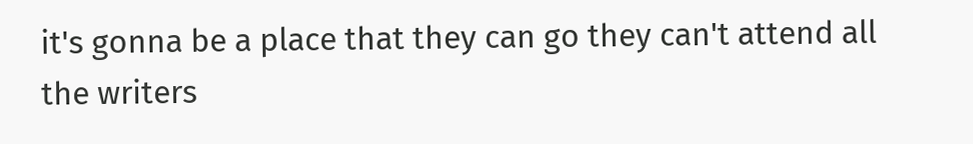it's gonna be a place that they can go they can't attend all the writers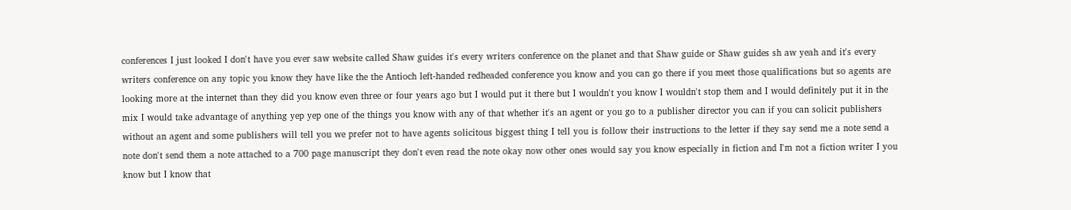conferences I just looked I don't have you ever saw website called Shaw guides it's every writers conference on the planet and that Shaw guide or Shaw guides sh aw yeah and it's every writers conference on any topic you know they have like the the Antioch left-handed redheaded conference you know and you can go there if you meet those qualifications but so agents are looking more at the internet than they did you know even three or four years ago but I would put it there but I wouldn't you know I wouldn't stop them and I would definitely put it in the mix I would take advantage of anything yep yep one of the things you know with any of that whether it's an agent or you go to a publisher director you can if you can solicit publishers without an agent and some publishers will tell you we prefer not to have agents solicitous biggest thing I tell you is follow their instructions to the letter if they say send me a note send a note don't send them a note attached to a 700 page manuscript they don't even read the note okay now other ones would say you know especially in fiction and I'm not a fiction writer I you know but I know that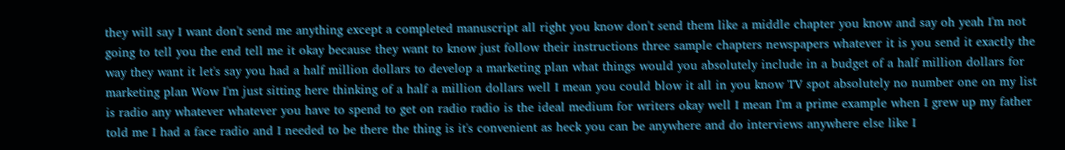they will say I want don't send me anything except a completed manuscript all right you know don't send them like a middle chapter you know and say oh yeah I'm not going to tell you the end tell me it okay because they want to know just follow their instructions three sample chapters newspapers whatever it is you send it exactly the way they want it let's say you had a half million dollars to develop a marketing plan what things would you absolutely include in a budget of a half million dollars for marketing plan Wow I'm just sitting here thinking of a half a million dollars well I mean you could blow it all in you know TV spot absolutely no number one on my list is radio any whatever whatever you have to spend to get on radio radio is the ideal medium for writers okay well I mean I'm a prime example when I grew up my father told me I had a face radio and I needed to be there the thing is it's convenient as heck you can be anywhere and do interviews anywhere else like I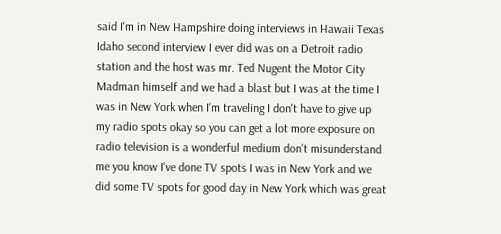said I'm in New Hampshire doing interviews in Hawaii Texas Idaho second interview I ever did was on a Detroit radio station and the host was mr. Ted Nugent the Motor City Madman himself and we had a blast but I was at the time I was in New York when I'm traveling I don't have to give up my radio spots okay so you can get a lot more exposure on radio television is a wonderful medium don't misunderstand me you know I've done TV spots I was in New York and we did some TV spots for good day in New York which was great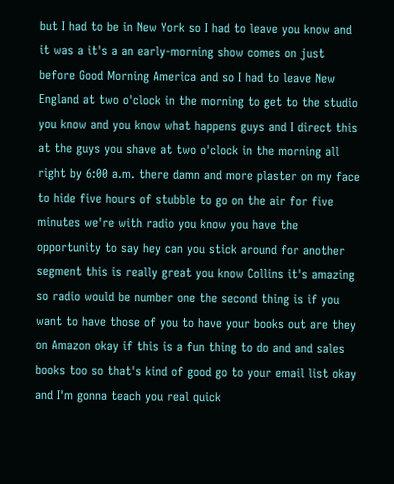but I had to be in New York so I had to leave you know and it was a it's a an early-morning show comes on just before Good Morning America and so I had to leave New England at two o'clock in the morning to get to the studio you know and you know what happens guys and I direct this at the guys you shave at two o'clock in the morning all right by 6:00 a.m. there damn and more plaster on my face to hide five hours of stubble to go on the air for five minutes we're with radio you know you have the opportunity to say hey can you stick around for another segment this is really great you know Collins it's amazing so radio would be number one the second thing is if you want to have those of you to have your books out are they on Amazon okay if this is a fun thing to do and and sales books too so that's kind of good go to your email list okay and I'm gonna teach you real quick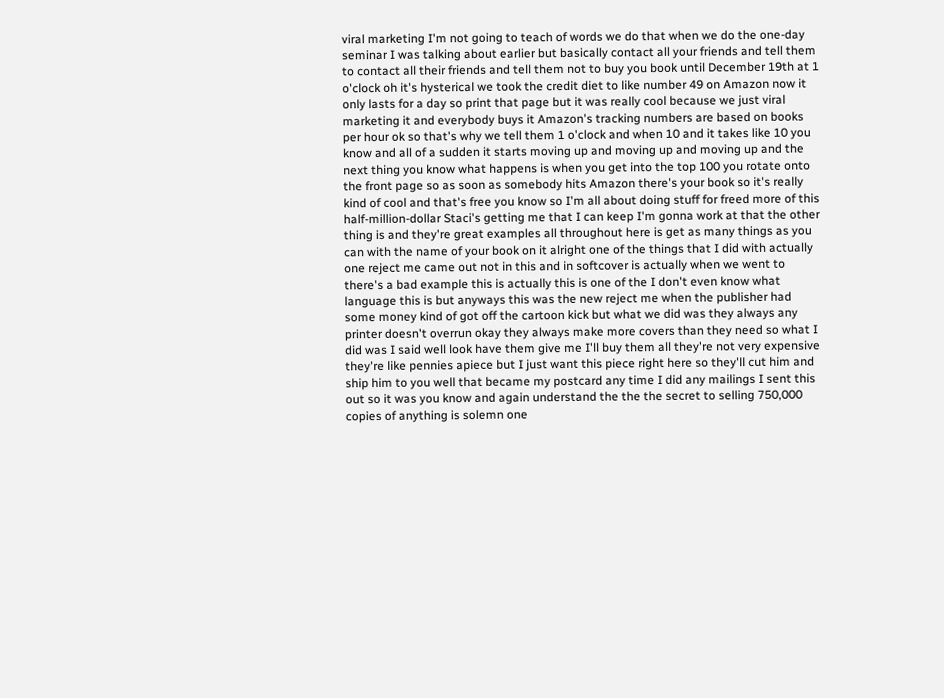viral marketing I'm not going to teach of words we do that when we do the one-day seminar I was talking about earlier but basically contact all your friends and tell them to contact all their friends and tell them not to buy you book until December 19th at 1 o'clock oh it's hysterical we took the credit diet to like number 49 on Amazon now it only lasts for a day so print that page but it was really cool because we just viral marketing it and everybody buys it Amazon's tracking numbers are based on books per hour ok so that's why we tell them 1 o'clock and when 10 and it takes like 10 you know and all of a sudden it starts moving up and moving up and moving up and the next thing you know what happens is when you get into the top 100 you rotate onto the front page so as soon as somebody hits Amazon there's your book so it's really kind of cool and that's free you know so I'm all about doing stuff for freed more of this half-million-dollar Staci's getting me that I can keep I'm gonna work at that the other thing is and they're great examples all throughout here is get as many things as you can with the name of your book on it alright one of the things that I did with actually one reject me came out not in this and in softcover is actually when we went to there's a bad example this is actually this is one of the I don't even know what language this is but anyways this was the new reject me when the publisher had some money kind of got off the cartoon kick but what we did was they always any printer doesn't overrun okay they always make more covers than they need so what I did was I said well look have them give me I'll buy them all they're not very expensive they're like pennies apiece but I just want this piece right here so they'll cut him and ship him to you well that became my postcard any time I did any mailings I sent this out so it was you know and again understand the the the secret to selling 750,000 copies of anything is solemn one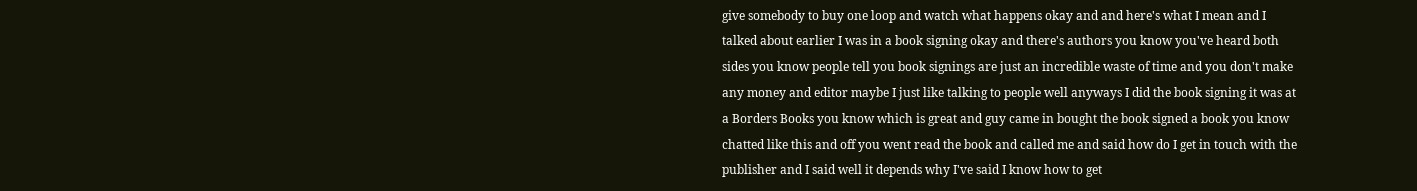give somebody to buy one loop and watch what happens okay and and here's what I mean and I talked about earlier I was in a book signing okay and there's authors you know you've heard both sides you know people tell you book signings are just an incredible waste of time and you don't make any money and editor maybe I just like talking to people well anyways I did the book signing it was at a Borders Books you know which is great and guy came in bought the book signed a book you know chatted like this and off you went read the book and called me and said how do I get in touch with the publisher and I said well it depends why I've said I know how to get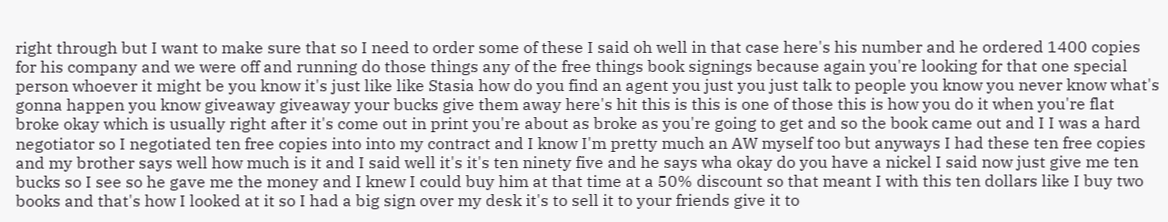right through but I want to make sure that so I need to order some of these I said oh well in that case here's his number and he ordered 1400 copies for his company and we were off and running do those things any of the free things book signings because again you're looking for that one special person whoever it might be you know it's just like like Stasia how do you find an agent you just you just talk to people you know you never know what's gonna happen you know giveaway giveaway your bucks give them away here's hit this is this is one of those this is how you do it when you're flat broke okay which is usually right after it's come out in print you're about as broke as you're going to get and so the book came out and I I was a hard negotiator so I negotiated ten free copies into into my contract and I know I'm pretty much an AW myself too but anyways I had these ten free copies and my brother says well how much is it and I said well it's it's ten ninety five and he says wha okay do you have a nickel I said now just give me ten bucks so I see so he gave me the money and I knew I could buy him at that time at a 50% discount so that meant I with this ten dollars like I buy two books and that's how I looked at it so I had a big sign over my desk it's to sell it to your friends give it to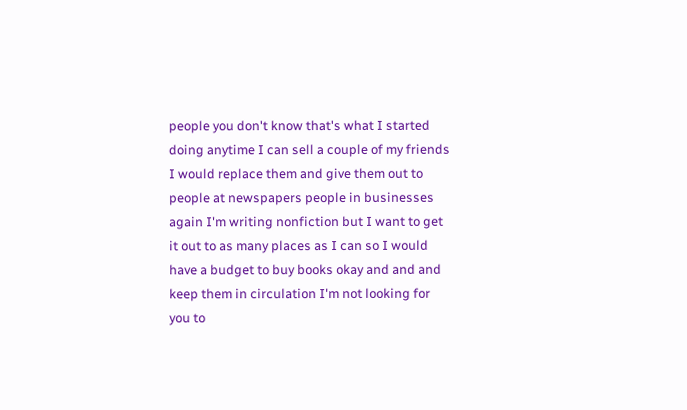people you don't know that's what I started doing anytime I can sell a couple of my friends I would replace them and give them out to people at newspapers people in businesses again I'm writing nonfiction but I want to get it out to as many places as I can so I would have a budget to buy books okay and and and keep them in circulation I'm not looking for you to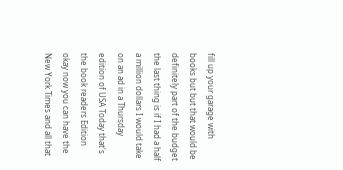fill up your garage with books but but that would be definitely part of the budget the last thing is if I had a half a million dollars I would take on an ad in a Thursday edition of USA Today that's the book readers Edition okay now you can have the New York Times and all that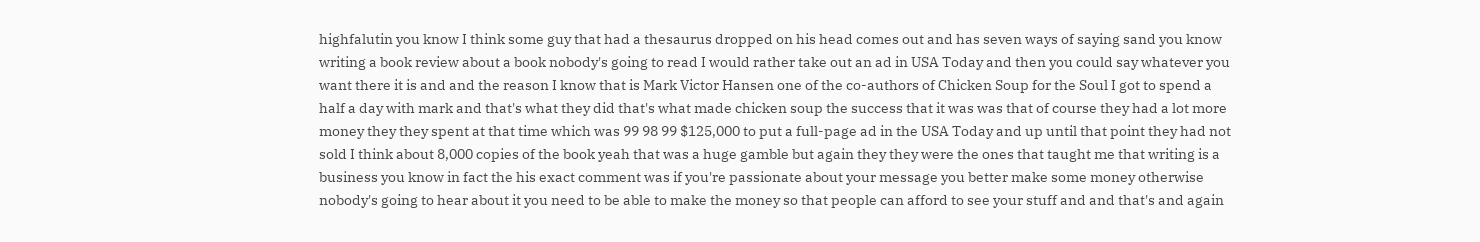highfalutin you know I think some guy that had a thesaurus dropped on his head comes out and has seven ways of saying sand you know writing a book review about a book nobody's going to read I would rather take out an ad in USA Today and then you could say whatever you want there it is and and the reason I know that is Mark Victor Hansen one of the co-authors of Chicken Soup for the Soul I got to spend a half a day with mark and that's what they did that's what made chicken soup the success that it was was that of course they had a lot more money they they spent at that time which was 99 98 99 $125,000 to put a full-page ad in the USA Today and up until that point they had not sold I think about 8,000 copies of the book yeah that was a huge gamble but again they they were the ones that taught me that writing is a business you know in fact the his exact comment was if you're passionate about your message you better make some money otherwise nobody's going to hear about it you need to be able to make the money so that people can afford to see your stuff and and that's and again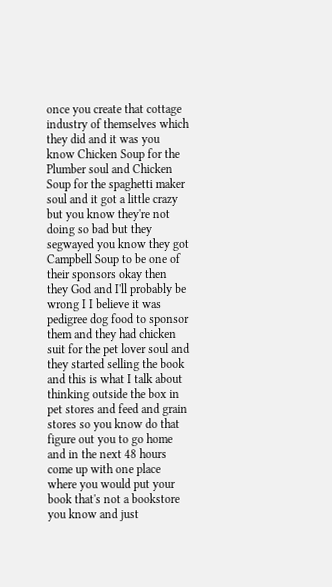once you create that cottage industry of themselves which they did and it was you know Chicken Soup for the Plumber soul and Chicken Soup for the spaghetti maker soul and it got a little crazy but you know they're not doing so bad but they segwayed you know they got Campbell Soup to be one of their sponsors okay then they God and I'll probably be wrong I I believe it was pedigree dog food to sponsor them and they had chicken suit for the pet lover soul and they started selling the book and this is what I talk about thinking outside the box in pet stores and feed and grain stores so you know do that figure out you to go home and in the next 48 hours come up with one place where you would put your book that's not a bookstore you know and just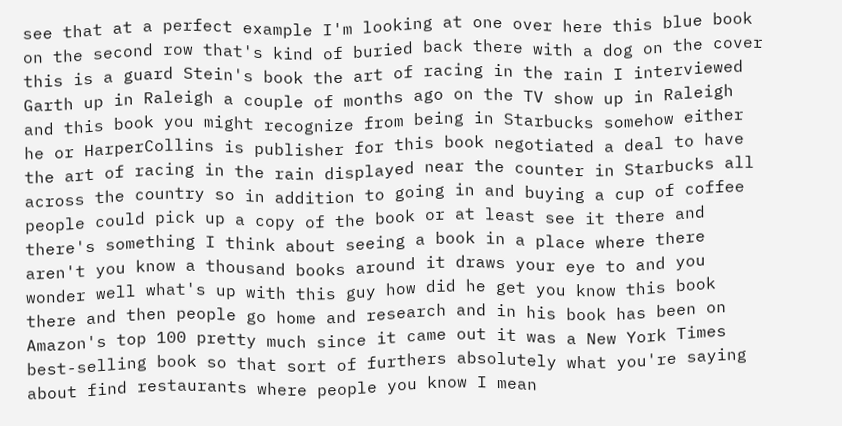see that at a perfect example I'm looking at one over here this blue book on the second row that's kind of buried back there with a dog on the cover this is a guard Stein's book the art of racing in the rain I interviewed Garth up in Raleigh a couple of months ago on the TV show up in Raleigh and this book you might recognize from being in Starbucks somehow either he or HarperCollins is publisher for this book negotiated a deal to have the art of racing in the rain displayed near the counter in Starbucks all across the country so in addition to going in and buying a cup of coffee people could pick up a copy of the book or at least see it there and there's something I think about seeing a book in a place where there aren't you know a thousand books around it draws your eye to and you wonder well what's up with this guy how did he get you know this book there and then people go home and research and in his book has been on Amazon's top 100 pretty much since it came out it was a New York Times best-selling book so that sort of furthers absolutely what you're saying about find restaurants where people you know I mean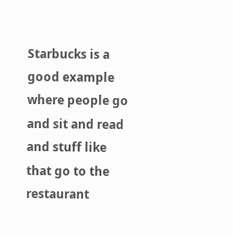Starbucks is a good example where people go and sit and read and stuff like that go to the restaurant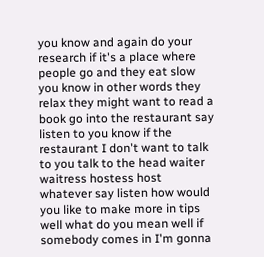you know and again do your research if it's a place where people go and they eat slow you know in other words they relax they might want to read a book go into the restaurant say listen to you know if the restaurant I don't want to talk to you talk to the head waiter waitress hostess host whatever say listen how would you like to make more in tips well what do you mean well if somebody comes in I'm gonna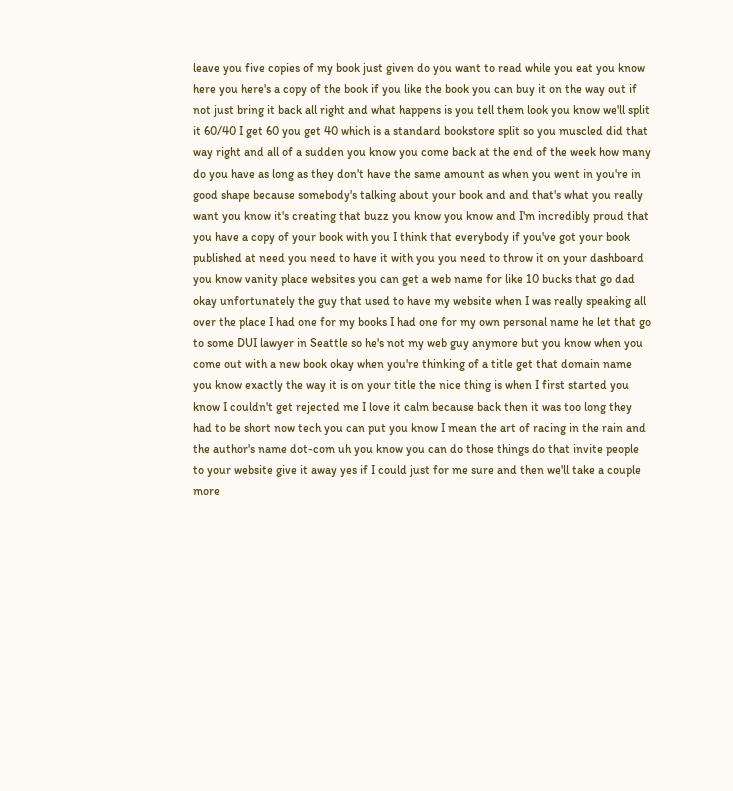leave you five copies of my book just given do you want to read while you eat you know here you here's a copy of the book if you like the book you can buy it on the way out if not just bring it back all right and what happens is you tell them look you know we'll split it 60/40 I get 60 you get 40 which is a standard bookstore split so you muscled did that way right and all of a sudden you know you come back at the end of the week how many do you have as long as they don't have the same amount as when you went in you're in good shape because somebody's talking about your book and and that's what you really want you know it's creating that buzz you know you know and I'm incredibly proud that you have a copy of your book with you I think that everybody if you've got your book published at need you need to have it with you you need to throw it on your dashboard you know vanity place websites you can get a web name for like 10 bucks that go dad okay unfortunately the guy that used to have my website when I was really speaking all over the place I had one for my books I had one for my own personal name he let that go to some DUI lawyer in Seattle so he's not my web guy anymore but you know when you come out with a new book okay when you're thinking of a title get that domain name you know exactly the way it is on your title the nice thing is when I first started you know I couldn't get rejected me I love it calm because back then it was too long they had to be short now tech you can put you know I mean the art of racing in the rain and the author's name dot-com uh you know you can do those things do that invite people to your website give it away yes if I could just for me sure and then we'll take a couple more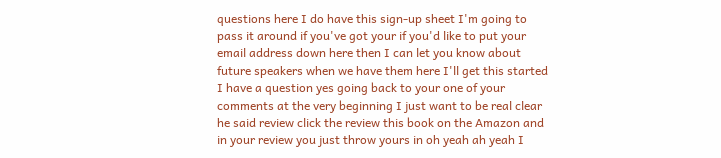questions here I do have this sign-up sheet I'm going to pass it around if you've got your if you'd like to put your email address down here then I can let you know about future speakers when we have them here I'll get this started I have a question yes going back to your one of your comments at the very beginning I just want to be real clear he said review click the review this book on the Amazon and in your review you just throw yours in oh yeah ah yeah I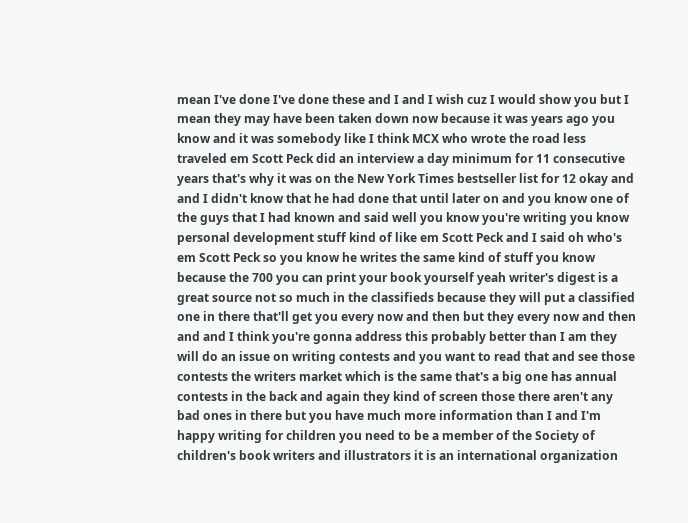mean I've done I've done these and I and I wish cuz I would show you but I mean they may have been taken down now because it was years ago you know and it was somebody like I think MCX who wrote the road less traveled em Scott Peck did an interview a day minimum for 11 consecutive years that's why it was on the New York Times bestseller list for 12 okay and and I didn't know that he had done that until later on and you know one of the guys that I had known and said well you know you're writing you know personal development stuff kind of like em Scott Peck and I said oh who's em Scott Peck so you know he writes the same kind of stuff you know because the 700 you can print your book yourself yeah writer's digest is a great source not so much in the classifieds because they will put a classified one in there that'll get you every now and then but they every now and then and and I think you're gonna address this probably better than I am they will do an issue on writing contests and you want to read that and see those contests the writers market which is the same that's a big one has annual contests in the back and again they kind of screen those there aren't any bad ones in there but you have much more information than I and I'm happy writing for children you need to be a member of the Society of children's book writers and illustrators it is an international organization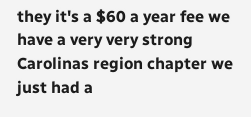they it's a $60 a year fee we have a very very strong Carolinas region chapter we just had a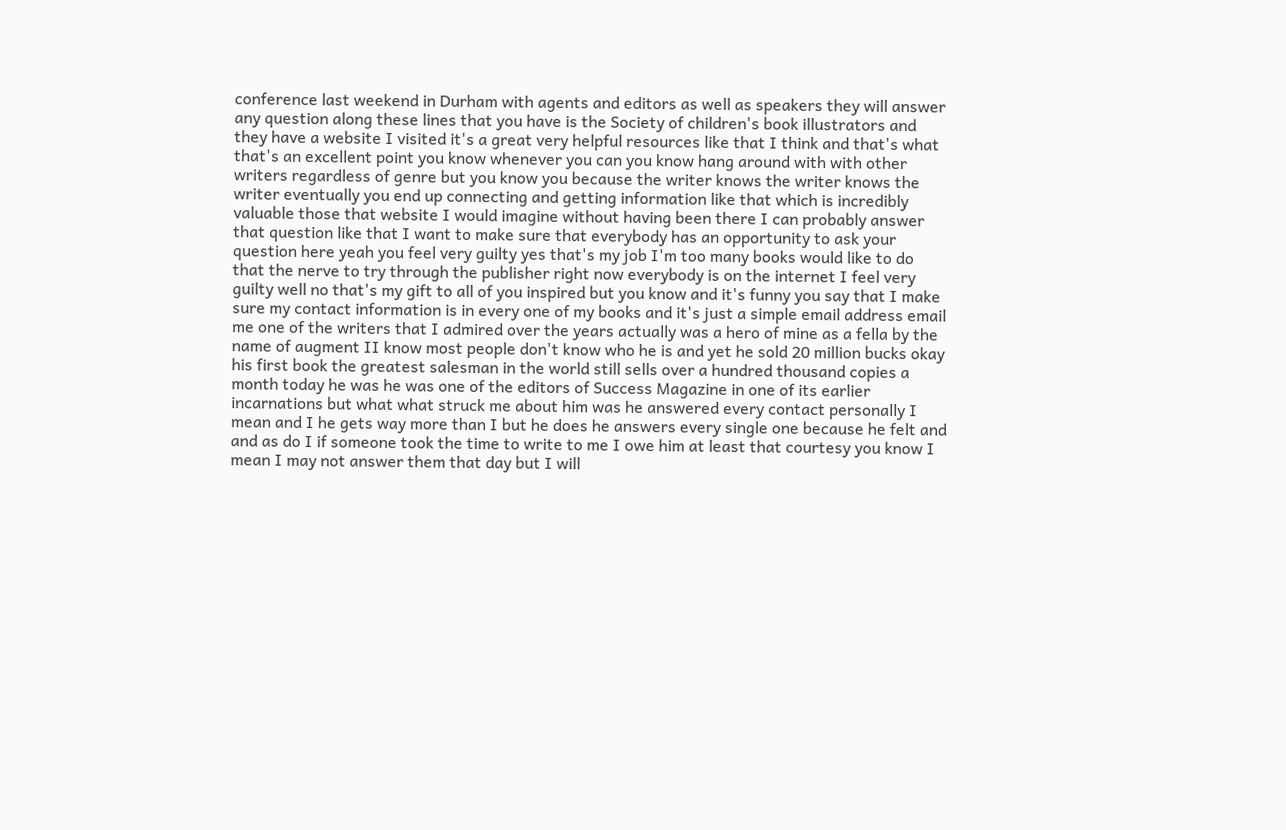conference last weekend in Durham with agents and editors as well as speakers they will answer any question along these lines that you have is the Society of children's book illustrators and they have a website I visited it's a great very helpful resources like that I think and that's what that's an excellent point you know whenever you can you know hang around with with other writers regardless of genre but you know you because the writer knows the writer knows the writer eventually you end up connecting and getting information like that which is incredibly valuable those that website I would imagine without having been there I can probably answer that question like that I want to make sure that everybody has an opportunity to ask your question here yeah you feel very guilty yes that's my job I'm too many books would like to do that the nerve to try through the publisher right now everybody is on the internet I feel very guilty well no that's my gift to all of you inspired but you know and it's funny you say that I make sure my contact information is in every one of my books and it's just a simple email address email me one of the writers that I admired over the years actually was a hero of mine as a fella by the name of augment II know most people don't know who he is and yet he sold 20 million bucks okay his first book the greatest salesman in the world still sells over a hundred thousand copies a month today he was he was one of the editors of Success Magazine in one of its earlier incarnations but what what struck me about him was he answered every contact personally I mean and I he gets way more than I but he does he answers every single one because he felt and and as do I if someone took the time to write to me I owe him at least that courtesy you know I mean I may not answer them that day but I will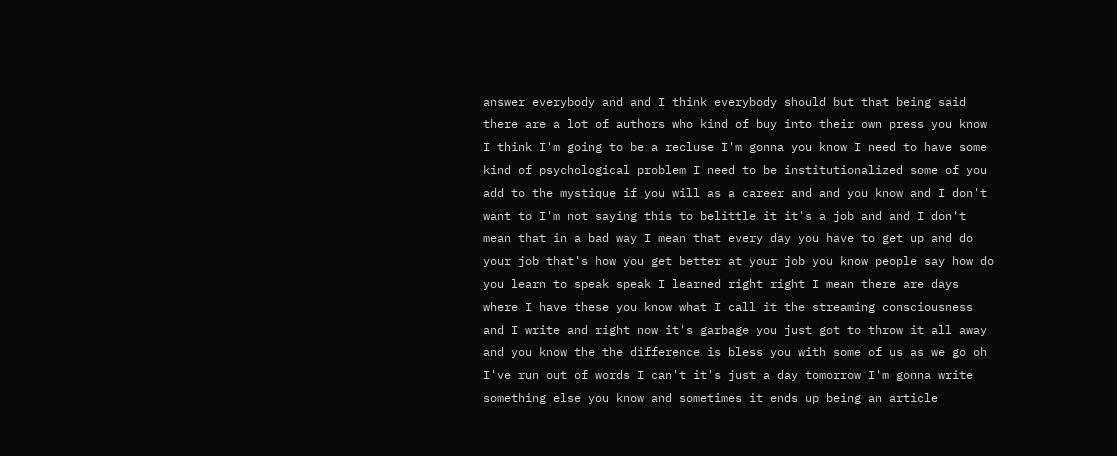answer everybody and and I think everybody should but that being said there are a lot of authors who kind of buy into their own press you know I think I'm going to be a recluse I'm gonna you know I need to have some kind of psychological problem I need to be institutionalized some of you add to the mystique if you will as a career and and you know and I don't want to I'm not saying this to belittle it it's a job and and I don't mean that in a bad way I mean that every day you have to get up and do your job that's how you get better at your job you know people say how do you learn to speak speak I learned right right I mean there are days where I have these you know what I call it the streaming consciousness and I write and right now it's garbage you just got to throw it all away and you know the the difference is bless you with some of us as we go oh I've run out of words I can't it's just a day tomorrow I'm gonna write something else you know and sometimes it ends up being an article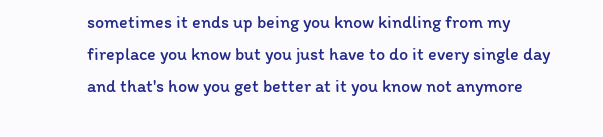sometimes it ends up being you know kindling from my fireplace you know but you just have to do it every single day and that's how you get better at it you know not anymore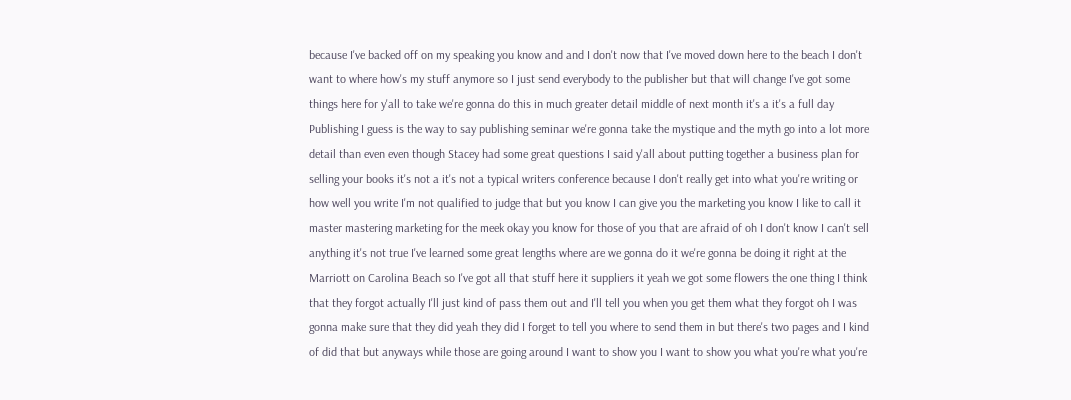because I've backed off on my speaking you know and and I don't now that I've moved down here to the beach I don't want to where how's my stuff anymore so I just send everybody to the publisher but that will change I've got some things here for y'all to take we're gonna do this in much greater detail middle of next month it's a it's a full day Publishing I guess is the way to say publishing seminar we're gonna take the mystique and the myth go into a lot more detail than even even though Stacey had some great questions I said y'all about putting together a business plan for selling your books it's not a it's not a typical writers conference because I don't really get into what you're writing or how well you write I'm not qualified to judge that but you know I can give you the marketing you know I like to call it master mastering marketing for the meek okay you know for those of you that are afraid of oh I don't know I can't sell anything it's not true I've learned some great lengths where are we gonna do it we're gonna be doing it right at the Marriott on Carolina Beach so I've got all that stuff here it suppliers it yeah we got some flowers the one thing I think that they forgot actually I'll just kind of pass them out and I'll tell you when you get them what they forgot oh I was gonna make sure that they did yeah they did I forget to tell you where to send them in but there's two pages and I kind of did that but anyways while those are going around I want to show you I want to show you what you're what you're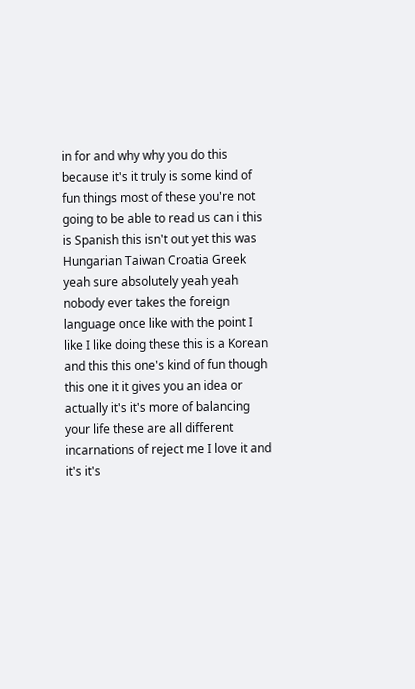in for and why why you do this because it's it truly is some kind of fun things most of these you're not going to be able to read us can i this is Spanish this isn't out yet this was Hungarian Taiwan Croatia Greek yeah sure absolutely yeah yeah nobody ever takes the foreign language once like with the point I like I like doing these this is a Korean and this this one's kind of fun though this one it it gives you an idea or actually it's it's more of balancing your life these are all different incarnations of reject me I love it and it's it's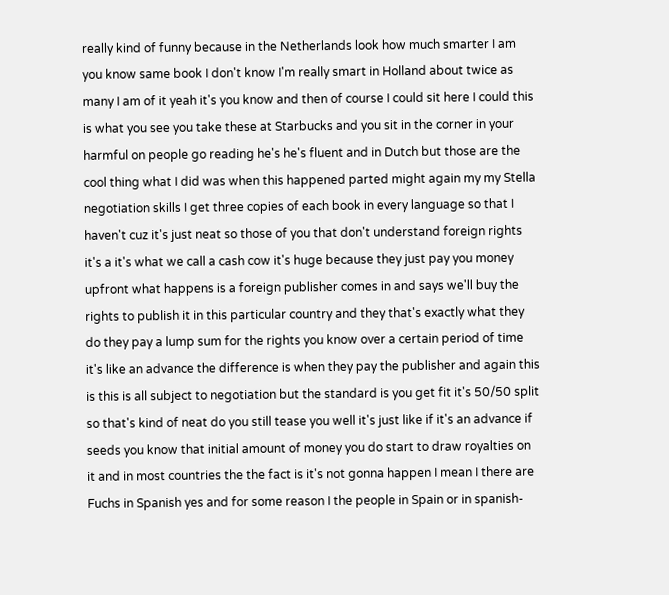really kind of funny because in the Netherlands look how much smarter I am you know same book I don't know I'm really smart in Holland about twice as many I am of it yeah it's you know and then of course I could sit here I could this is what you see you take these at Starbucks and you sit in the corner in your harmful on people go reading he's he's fluent and in Dutch but those are the cool thing what I did was when this happened parted might again my my Stella negotiation skills I get three copies of each book in every language so that I haven't cuz it's just neat so those of you that don't understand foreign rights it's a it's what we call a cash cow it's huge because they just pay you money upfront what happens is a foreign publisher comes in and says we'll buy the rights to publish it in this particular country and they that's exactly what they do they pay a lump sum for the rights you know over a certain period of time it's like an advance the difference is when they pay the publisher and again this is this is all subject to negotiation but the standard is you get fit it's 50/50 split so that's kind of neat do you still tease you well it's just like if it's an advance if seeds you know that initial amount of money you do start to draw royalties on it and in most countries the the fact is it's not gonna happen I mean I there are Fuchs in Spanish yes and for some reason I the people in Spain or in spanish-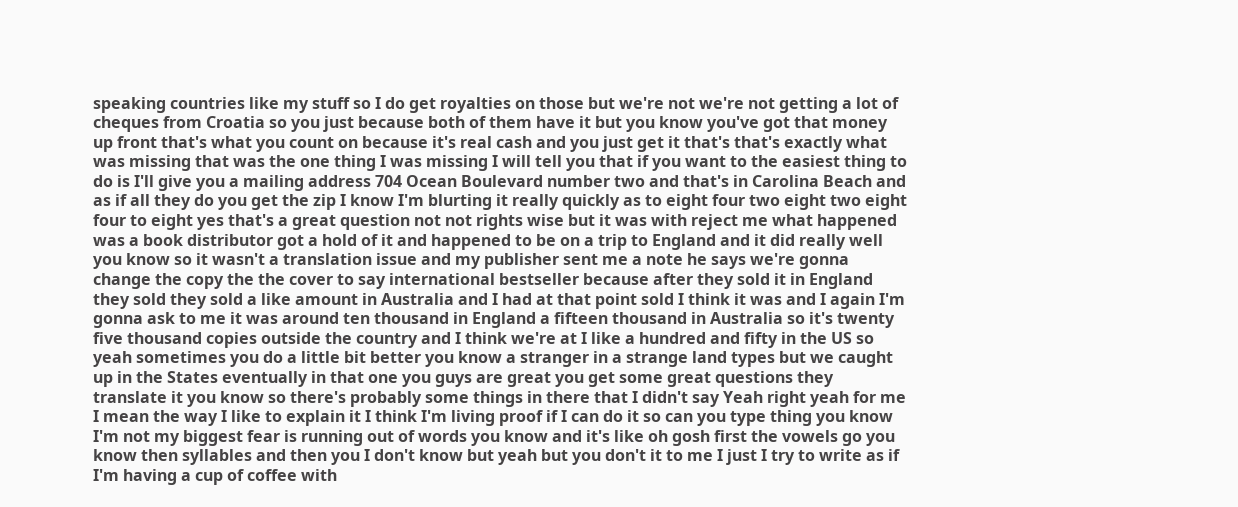speaking countries like my stuff so I do get royalties on those but we're not we're not getting a lot of cheques from Croatia so you just because both of them have it but you know you've got that money up front that's what you count on because it's real cash and you just get it that's that's exactly what was missing that was the one thing I was missing I will tell you that if you want to the easiest thing to do is I'll give you a mailing address 704 Ocean Boulevard number two and that's in Carolina Beach and as if all they do you get the zip I know I'm blurting it really quickly as to eight four two eight two eight four to eight yes that's a great question not not rights wise but it was with reject me what happened was a book distributor got a hold of it and happened to be on a trip to England and it did really well you know so it wasn't a translation issue and my publisher sent me a note he says we're gonna change the copy the the cover to say international bestseller because after they sold it in England they sold they sold a like amount in Australia and I had at that point sold I think it was and I again I'm gonna ask to me it was around ten thousand in England a fifteen thousand in Australia so it's twenty five thousand copies outside the country and I think we're at I like a hundred and fifty in the US so yeah sometimes you do a little bit better you know a stranger in a strange land types but we caught up in the States eventually in that one you guys are great you get some great questions they translate it you know so there's probably some things in there that I didn't say Yeah right yeah for me I mean the way I like to explain it I think I'm living proof if I can do it so can you type thing you know I'm not my biggest fear is running out of words you know and it's like oh gosh first the vowels go you know then syllables and then you I don't know but yeah but you don't it to me I just I try to write as if I'm having a cup of coffee with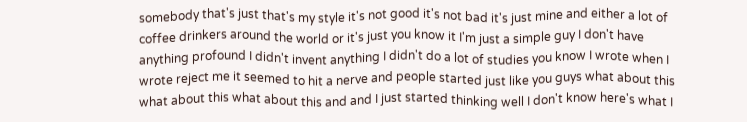somebody that's just that's my style it's not good it's not bad it's just mine and either a lot of coffee drinkers around the world or it's just you know it I'm just a simple guy I don't have anything profound I didn't invent anything I didn't do a lot of studies you know I wrote when I wrote reject me it seemed to hit a nerve and people started just like you guys what about this what about this what about this and and I just started thinking well I don't know here's what I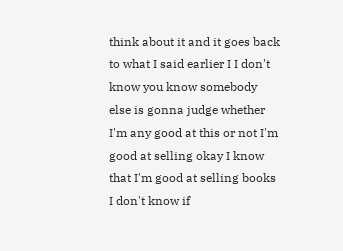think about it and it goes back to what I said earlier I I don't know you know somebody else is gonna judge whether I'm any good at this or not I'm good at selling okay I know that I'm good at selling books I don't know if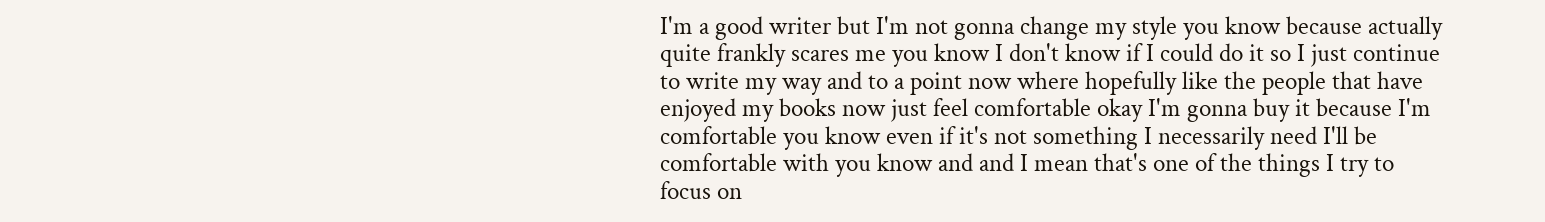I'm a good writer but I'm not gonna change my style you know because actually quite frankly scares me you know I don't know if I could do it so I just continue to write my way and to a point now where hopefully like the people that have enjoyed my books now just feel comfortable okay I'm gonna buy it because I'm comfortable you know even if it's not something I necessarily need I'll be comfortable with you know and and I mean that's one of the things I try to focus on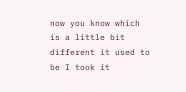now you know which is a little bit different it used to be I took it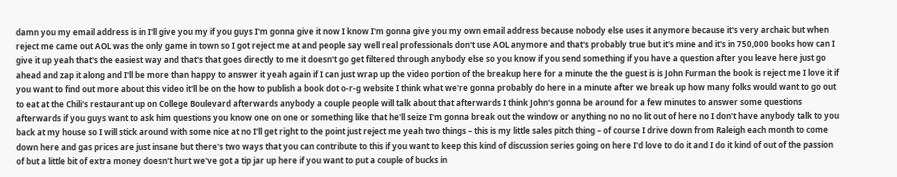damn you my email address is in I'll give you my if you guys I'm gonna give it now I know I'm gonna give you my own email address because nobody else uses it anymore because it's very archaic but when reject me came out AOL was the only game in town so I got reject me at and people say well real professionals don't use AOL anymore and that's probably true but it's mine and it's in 750,000 books how can I give it up yeah that's the easiest way and that's that goes directly to me it doesn't go get filtered through anybody else so you know if you send something if you have a question after you leave here just go ahead and zap it along and I'll be more than happy to answer it yeah again if I can just wrap up the video portion of the breakup here for a minute the the guest is is John Furman the book is reject me I love it if you want to find out more about this video it'll be on the how to publish a book dot o-r-g website I think what we're gonna probably do here in a minute after we break up how many folks would want to go out to eat at the Chili's restaurant up on College Boulevard afterwards anybody a couple people will talk about that afterwards I think John's gonna be around for a few minutes to answer some questions afterwards if you guys want to ask him questions you know one on one or something like that he'll seize I'm gonna break out the window or anything no no no lit out of here no I don't have anybody talk to you back at my house so I will stick around with some nice at no I'll get right to the point just reject me yeah two things – this is my little sales pitch thing – of course I drive down from Raleigh each month to come down here and gas prices are just insane but there's two ways that you can contribute to this if you want to keep this kind of discussion series going on here I'd love to do it and I do it kind of out of the passion of but a little bit of extra money doesn't hurt we've got a tip jar up here if you want to put a couple of bucks in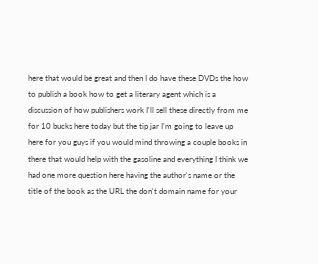here that would be great and then I do have these DVDs the how to publish a book how to get a literary agent which is a discussion of how publishers work I'll sell these directly from me for 10 bucks here today but the tip jar I'm going to leave up here for you guys if you would mind throwing a couple books in there that would help with the gasoline and everything I think we had one more question here having the author's name or the title of the book as the URL the don't domain name for your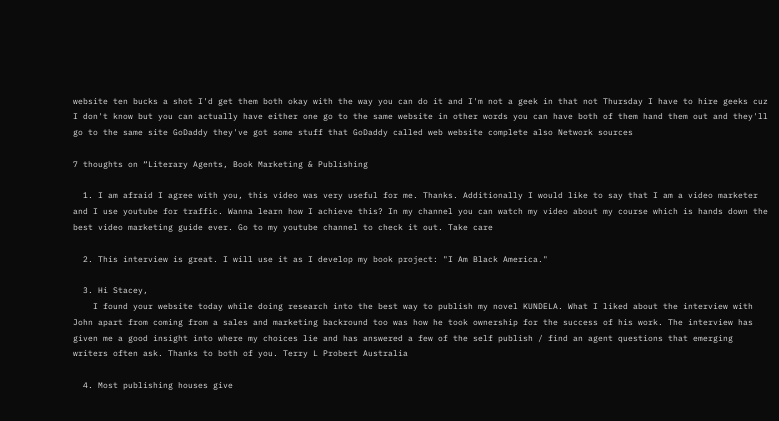website ten bucks a shot I'd get them both okay with the way you can do it and I'm not a geek in that not Thursday I have to hire geeks cuz I don't know but you can actually have either one go to the same website in other words you can have both of them hand them out and they'll go to the same site GoDaddy they've got some stuff that GoDaddy called web website complete also Network sources

7 thoughts on “Literary Agents, Book Marketing & Publishing

  1. I am afraid I agree with you, this video was very useful for me. Thanks. Additionally I would like to say that I am a video marketer and I use youtube for traffic. Wanna learn how I achieve this? In my channel you can watch my video about my course which is hands down the best video marketing guide ever. Go to my youtube channel to check it out. Take care

  2. This interview is great. I will use it as I develop my book project: "I Am Black America."

  3. Hi Stacey,
    I found your website today while doing research into the best way to publish my novel KUNDELA. What I liked about the interview with John apart from coming from a sales and marketing backround too was how he took ownership for the success of his work. The interview has given me a good insight into where my choices lie and has answered a few of the self publish / find an agent questions that emerging writers often ask. Thanks to both of you. Terry L Probert Australia

  4. Most publishing houses give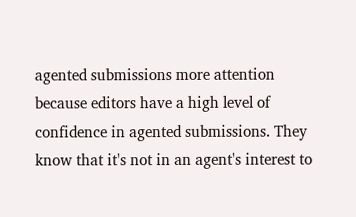agented submissions more attention because editors have a high level of confidence in agented submissions. They know that it's not in an agent's interest to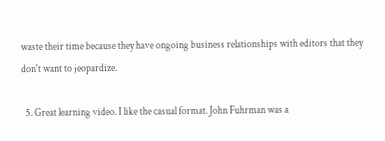waste their time because they have ongoing business relationships with editors that they don't want to jeopardize.

  5. Great learning video. I like the casual format. John Fuhrman was a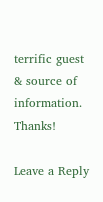terrific guest & source of information. Thanks!

Leave a Reply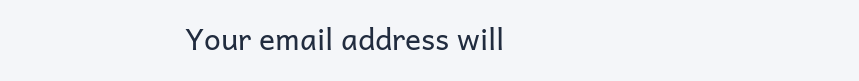Your email address will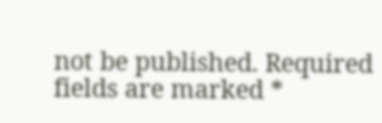not be published. Required fields are marked *